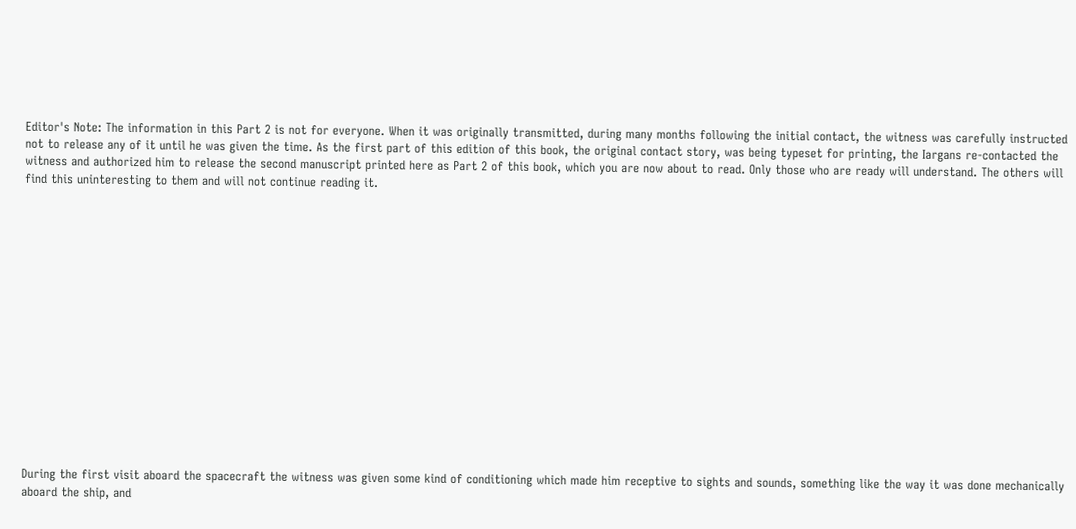Editor's Note: The information in this Part 2 is not for everyone. When it was originally transmitted, during many months following the initial contact, the witness was carefully instructed not to release any of it until he was given the time. As the first part of this edition of this book, the original contact story, was being typeset for printing, the Iargans re-contacted the witness and authorized him to release the second manuscript printed here as Part 2 of this book, which you are now about to read. Only those who are ready will understand. The others will find this uninteresting to them and will not continue reading it.
















During the first visit aboard the spacecraft the witness was given some kind of conditioning which made him receptive to sights and sounds, something like the way it was done mechanically aboard the ship, and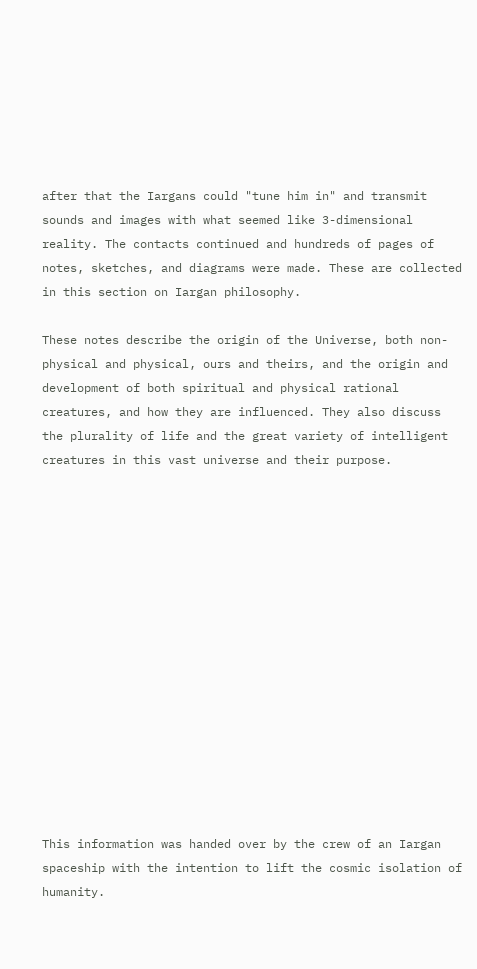after that the Iargans could "tune him in" and transmit sounds and images with what seemed like 3-dimensional reality. The contacts continued and hundreds of pages of notes, sketches, and diagrams were made. These are collected in this section on Iargan philosophy.

These notes describe the origin of the Universe, both non-physical and physical, ours and theirs, and the origin and development of both spiritual and physical rational creatures, and how they are influenced. They also discuss the plurality of life and the great variety of intelligent creatures in this vast universe and their purpose.















This information was handed over by the crew of an Iargan spaceship with the intention to lift the cosmic isolation of humanity.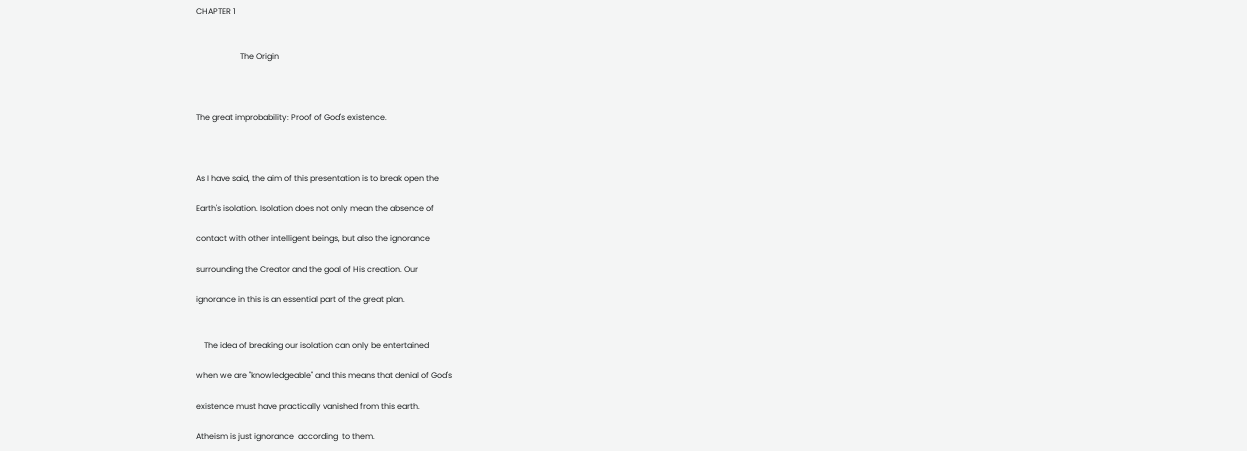CHAPTER 1


                      The Origin



The great improbability: Proof of God's existence.



As I have said, the aim of this presentation is to break open the

Earth's isolation. Isolation does not only mean the absence of

contact with other intelligent beings, but also the ignorance

surrounding the Creator and the goal of His creation. Our

ignorance in this is an essential part of the great plan.


    The idea of breaking our isolation can only be entertained

when we are "knowledgeable" and this means that denial of God's

existence must have practically vanished from this earth.

Atheism is just ignorance  according  to them.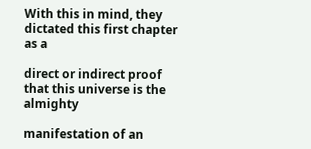With this in mind, they dictated this first chapter as a

direct or indirect proof that this universe is the almighty

manifestation of an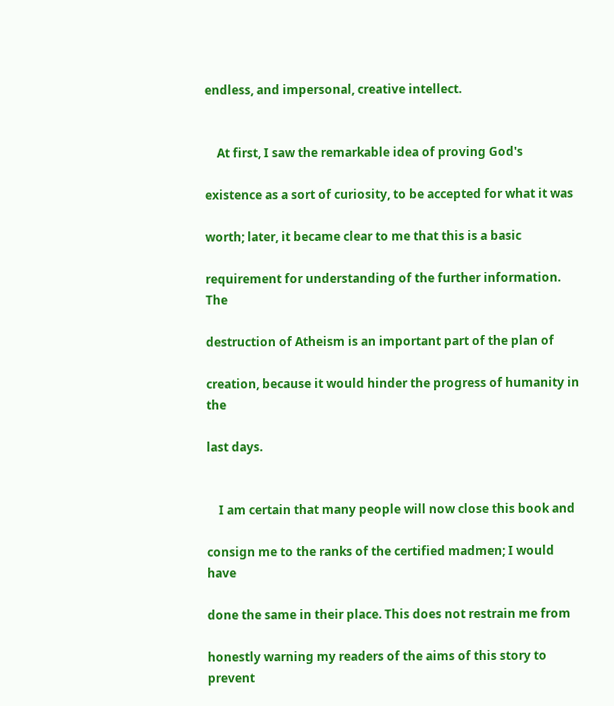endless, and impersonal, creative intellect.


    At first, I saw the remarkable idea of proving God's

existence as a sort of curiosity, to be accepted for what it was

worth; later, it became clear to me that this is a basic

requirement for understanding of the further information. The

destruction of Atheism is an important part of the plan of

creation, because it would hinder the progress of humanity in the

last days.


    I am certain that many people will now close this book and

consign me to the ranks of the certified madmen; I would have

done the same in their place. This does not restrain me from

honestly warning my readers of the aims of this story to prevent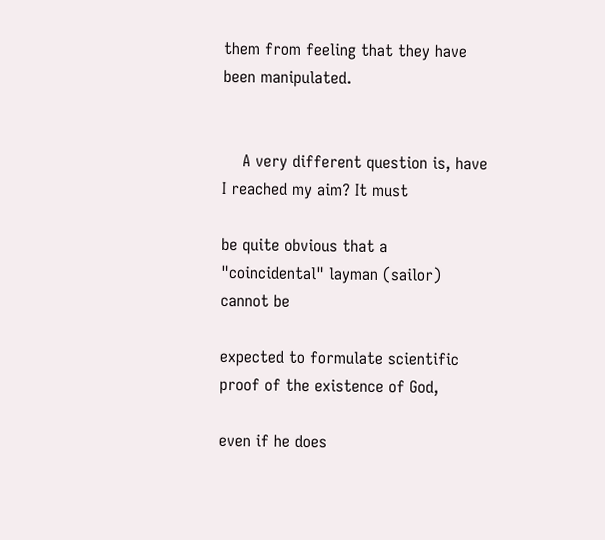them from feeling that they have been manipulated.


    A very different question is, have I reached my aim? It must

be quite obvious that a "coincidental" layman (sailor)  cannot be

expected to formulate scientific proof of the existence of God,

even if he does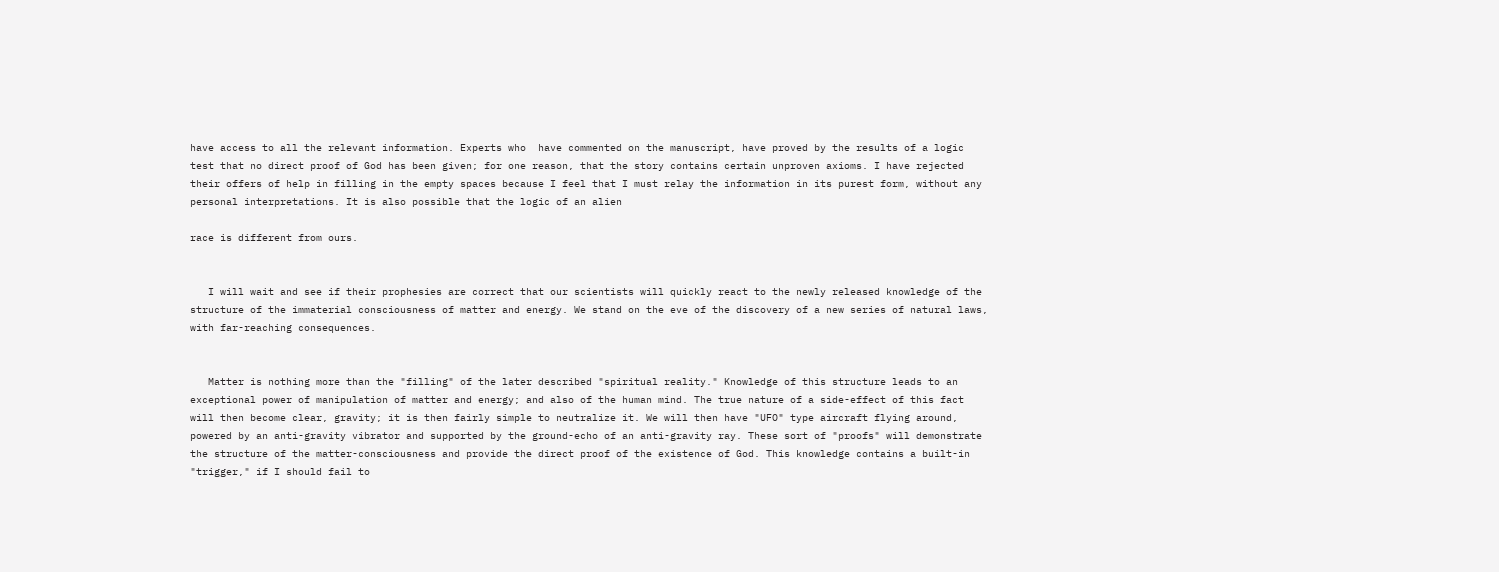have access to all the relevant information. Experts who  have commented on the manuscript, have proved by the results of a logic test that no direct proof of God has been given; for one reason, that the story contains certain unproven axioms. I have rejected their offers of help in filling in the empty spaces because I feel that I must relay the information in its purest form, without any personal interpretations. It is also possible that the logic of an alien

race is different from ours.


   I will wait and see if their prophesies are correct that our scientists will quickly react to the newly released knowledge of the structure of the immaterial consciousness of matter and energy. We stand on the eve of the discovery of a new series of natural laws, with far-reaching consequences.


   Matter is nothing more than the "filling" of the later described "spiritual reality." Knowledge of this structure leads to an exceptional power of manipulation of matter and energy; and also of the human mind. The true nature of a side-effect of this fact will then become clear, gravity; it is then fairly simple to neutralize it. We will then have "UFO" type aircraft flying around, powered by an anti-gravity vibrator and supported by the ground-echo of an anti-gravity ray. These sort of "proofs" will demonstrate the structure of the matter-consciousness and provide the direct proof of the existence of God. This knowledge contains a built-in "trigger," if I should fail to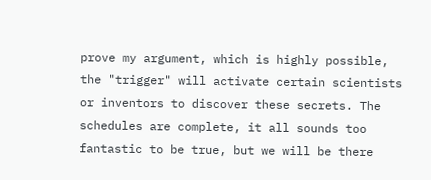prove my argument, which is highly possible, the "trigger" will activate certain scientists or inventors to discover these secrets. The schedules are complete, it all sounds too fantastic to be true, but we will be there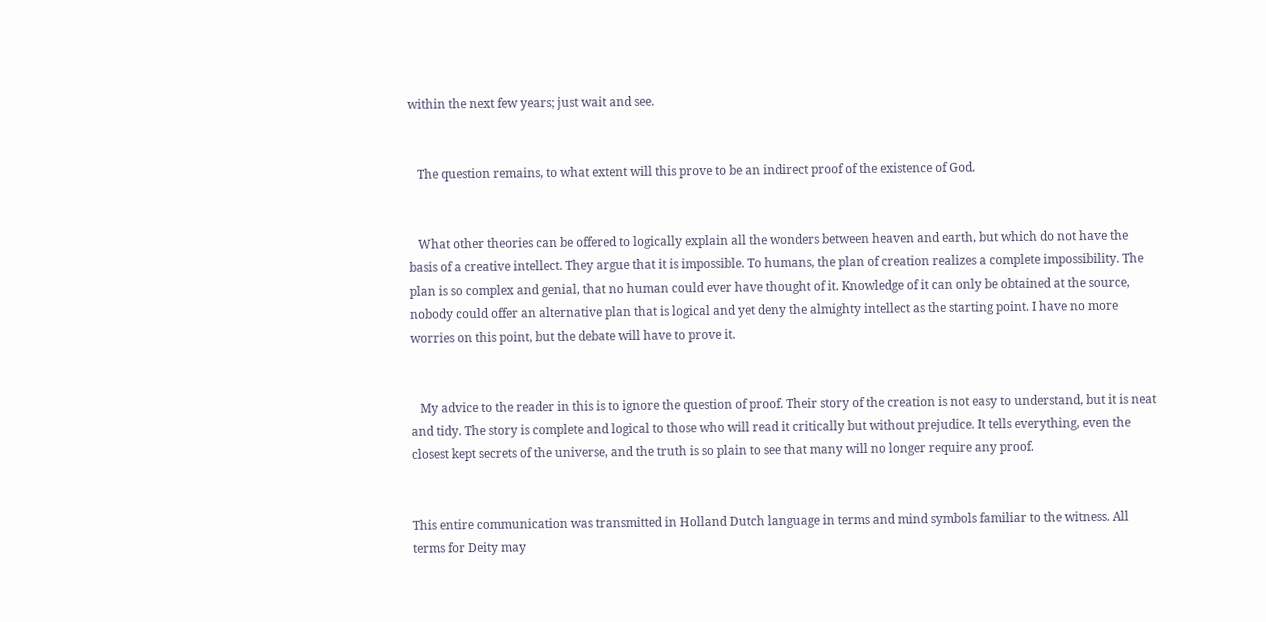within the next few years; just wait and see.


   The question remains, to what extent will this prove to be an indirect proof of the existence of God.


   What other theories can be offered to logically explain all the wonders between heaven and earth, but which do not have the basis of a creative intellect. They argue that it is impossible. To humans, the plan of creation realizes a complete impossibility. The plan is so complex and genial, that no human could ever have thought of it. Knowledge of it can only be obtained at the source, nobody could offer an alternative plan that is logical and yet deny the almighty intellect as the starting point. I have no more  worries on this point, but the debate will have to prove it.


   My advice to the reader in this is to ignore the question of proof. Their story of the creation is not easy to understand, but it is neat and tidy. The story is complete and logical to those who will read it critically but without prejudice. It tells everything, even the closest kept secrets of the universe, and the truth is so plain to see that many will no longer require any proof.


This entire communication was transmitted in Holland Dutch language in terms and mind symbols familiar to the witness. All terms for Deity may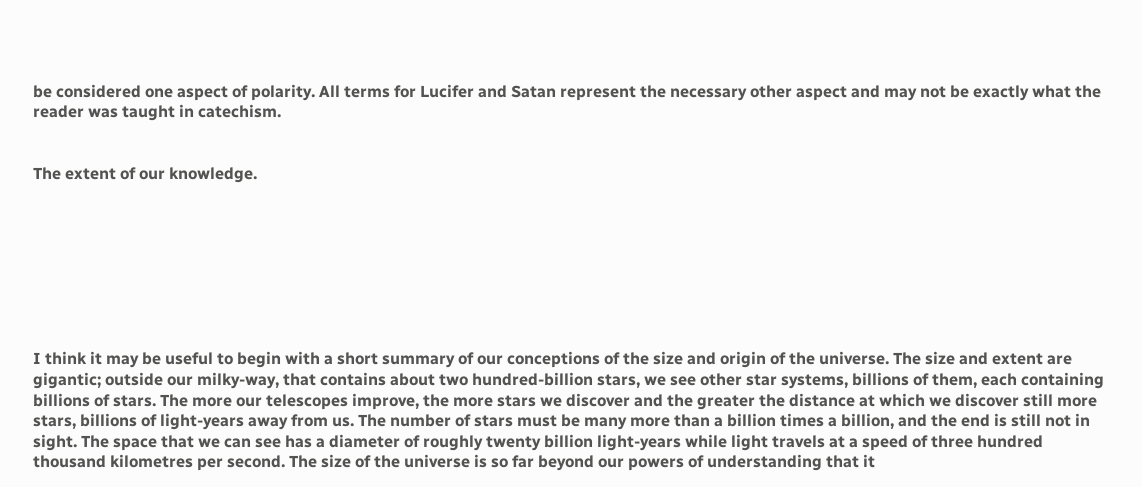be considered one aspect of polarity. All terms for Lucifer and Satan represent the necessary other aspect and may not be exactly what the reader was taught in catechism.


The extent of our knowledge.








I think it may be useful to begin with a short summary of our conceptions of the size and origin of the universe. The size and extent are gigantic; outside our milky-way, that contains about two hundred-billion stars, we see other star systems, billions of them, each containing billions of stars. The more our telescopes improve, the more stars we discover and the greater the distance at which we discover still more stars, billions of light-years away from us. The number of stars must be many more than a billion times a billion, and the end is still not in sight. The space that we can see has a diameter of roughly twenty billion light-years while light travels at a speed of three hundred thousand kilometres per second. The size of the universe is so far beyond our powers of understanding that it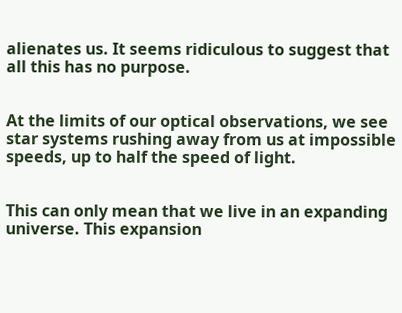alienates us. It seems ridiculous to suggest that all this has no purpose.


At the limits of our optical observations, we see star systems rushing away from us at impossible speeds, up to half the speed of light.


This can only mean that we live in an expanding universe. This expansion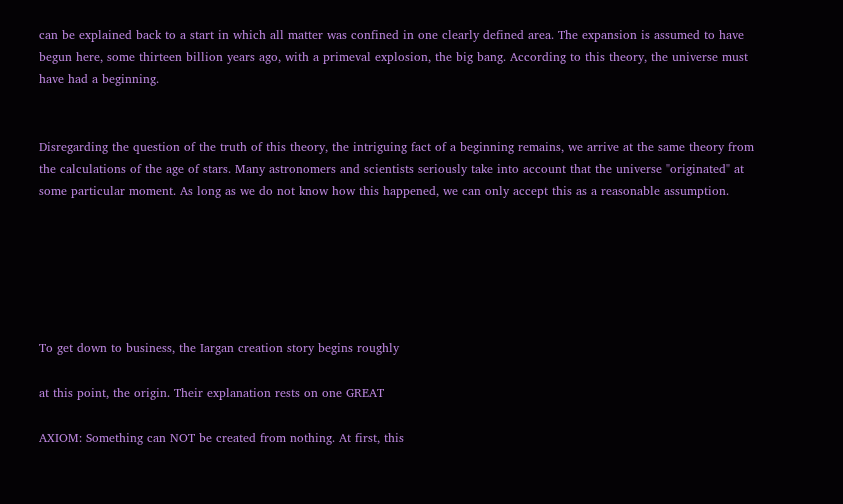can be explained back to a start in which all matter was confined in one clearly defined area. The expansion is assumed to have begun here, some thirteen billion years ago, with a primeval explosion, the big bang. According to this theory, the universe must have had a beginning.


Disregarding the question of the truth of this theory, the intriguing fact of a beginning remains, we arrive at the same theory from the calculations of the age of stars. Many astronomers and scientists seriously take into account that the universe "originated" at some particular moment. As long as we do not know how this happened, we can only accept this as a reasonable assumption.






To get down to business, the Iargan creation story begins roughly

at this point, the origin. Their explanation rests on one GREAT

AXIOM: Something can NOT be created from nothing. At first, this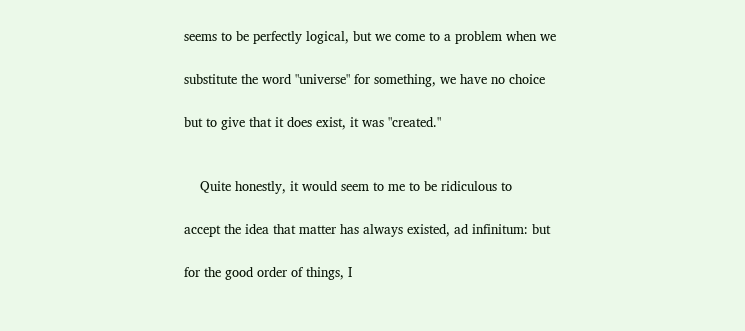seems to be perfectly logical, but we come to a problem when we

substitute the word "universe" for something, we have no choice

but to give that it does exist, it was "created."


    Quite honestly, it would seem to me to be ridiculous to

accept the idea that matter has always existed, ad infinitum: but

for the good order of things, I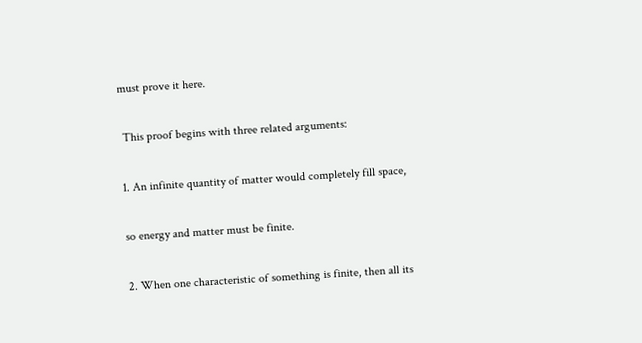must prove it here.

 This proof begins with three related arguments:

1. An infinite quantity of matter would completely fill space,

so energy and matter must be finite.

2. When one characteristic of something is finite, then all its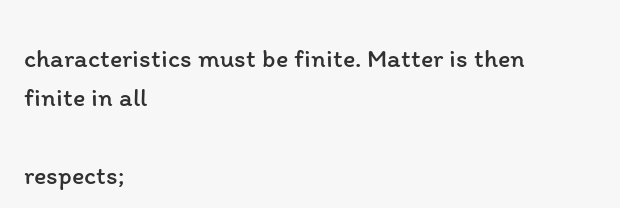characteristics must be finite. Matter is then finite in all

respects;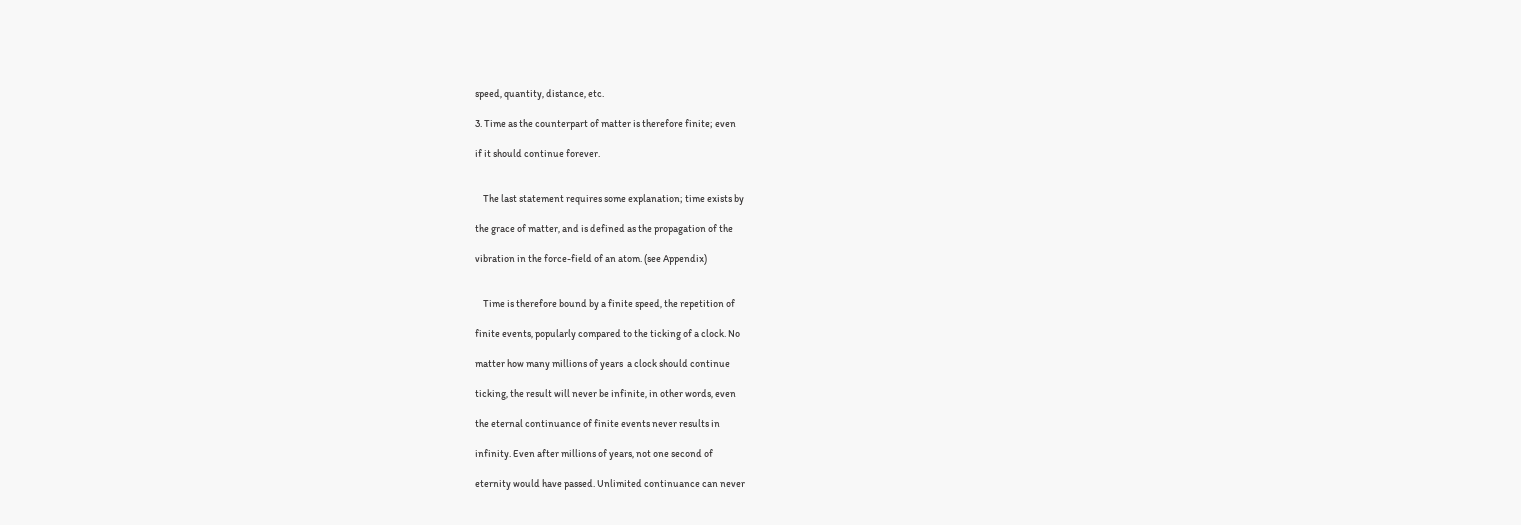speed, quantity, distance, etc.

3. Time as the counterpart of matter is therefore finite; even

if it should continue forever.


    The last statement requires some explanation; time exists by

the grace of matter, and is defined as the propagation of the

vibration in the force-field of an atom. (see Appendix)


    Time is therefore bound by a finite speed, the repetition of

finite events, popularly compared to the ticking of a clock. No

matter how many millions of years  a clock should continue

ticking, the result will never be infinite, in other words, even

the eternal continuance of finite events never results in

infinity. Even after millions of years, not one second of

eternity would have passed. Unlimited continuance can never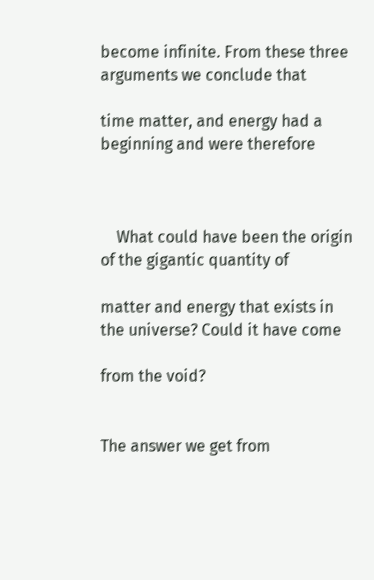become infinite. From these three arguments we conclude that

time matter, and energy had a beginning and were therefore



    What could have been the origin of the gigantic quantity of

matter and energy that exists in the universe? Could it have come

from the void?


The answer we get from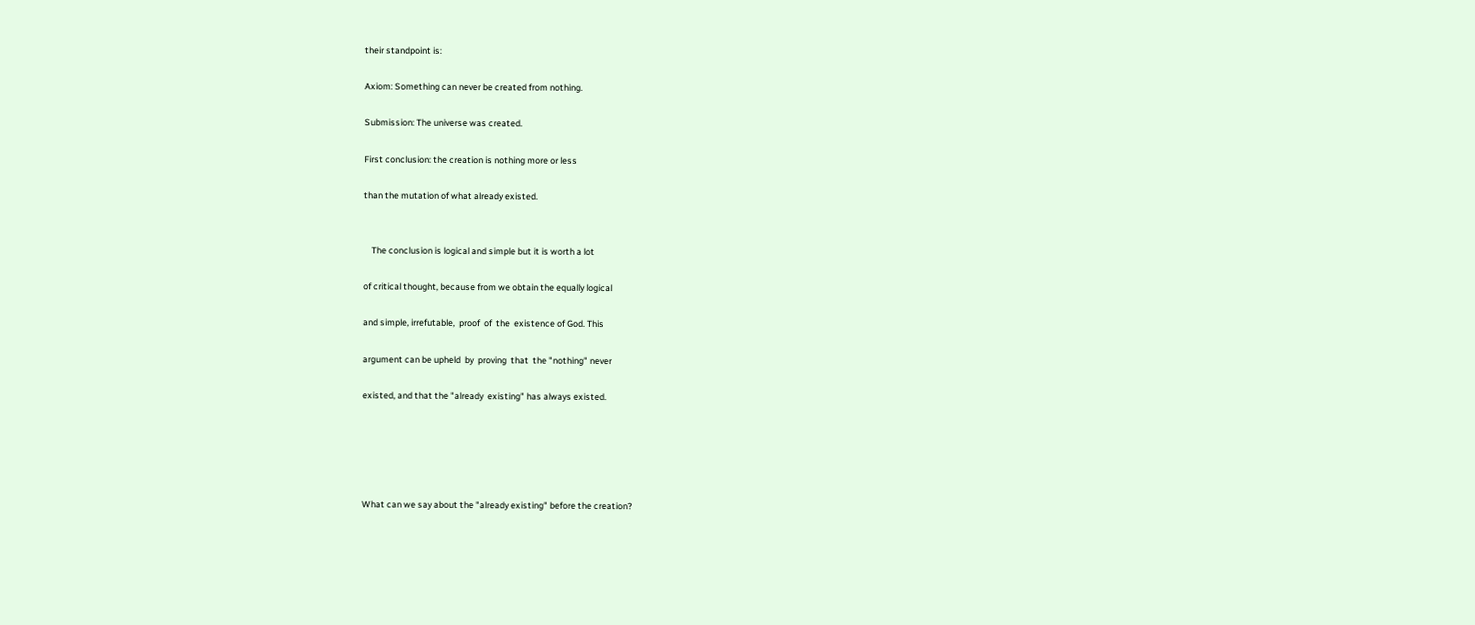their standpoint is:

Axiom: Something can never be created from nothing.

Submission: The universe was created.

First conclusion: the creation is nothing more or less

than the mutation of what already existed.


    The conclusion is logical and simple but it is worth a lot

of critical thought, because from we obtain the equally logical

and simple, irrefutable,  proof  of  the  existence of God. This

argument can be upheld  by  proving  that  the "nothing" never

existed, and that the "already  existing" has always existed.





What can we say about the "already existing" before the creation?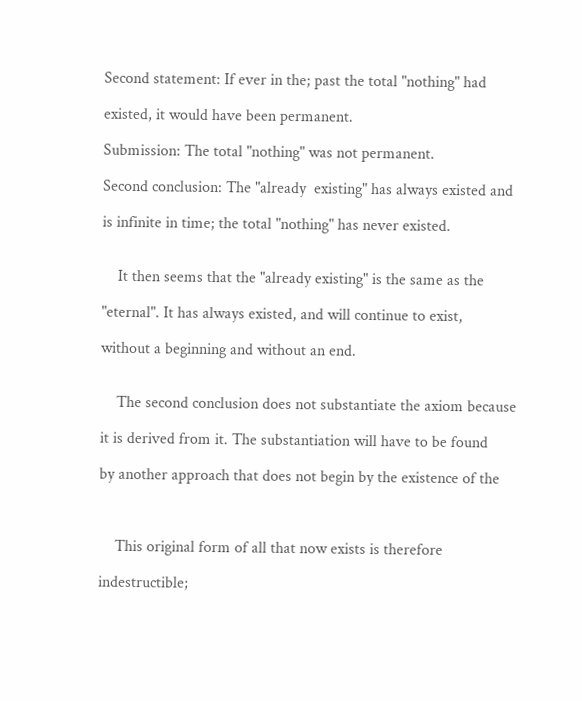Second statement: If ever in the; past the total "nothing" had

existed, it would have been permanent.

Submission: The total "nothing" was not permanent.

Second conclusion: The "already  existing" has always existed and

is infinite in time; the total "nothing" has never existed.


    It then seems that the "already existing" is the same as the

"eternal". It has always existed, and will continue to exist,

without a beginning and without an end.


    The second conclusion does not substantiate the axiom because

it is derived from it. The substantiation will have to be found

by another approach that does not begin by the existence of the



    This original form of all that now exists is therefore

indestructible;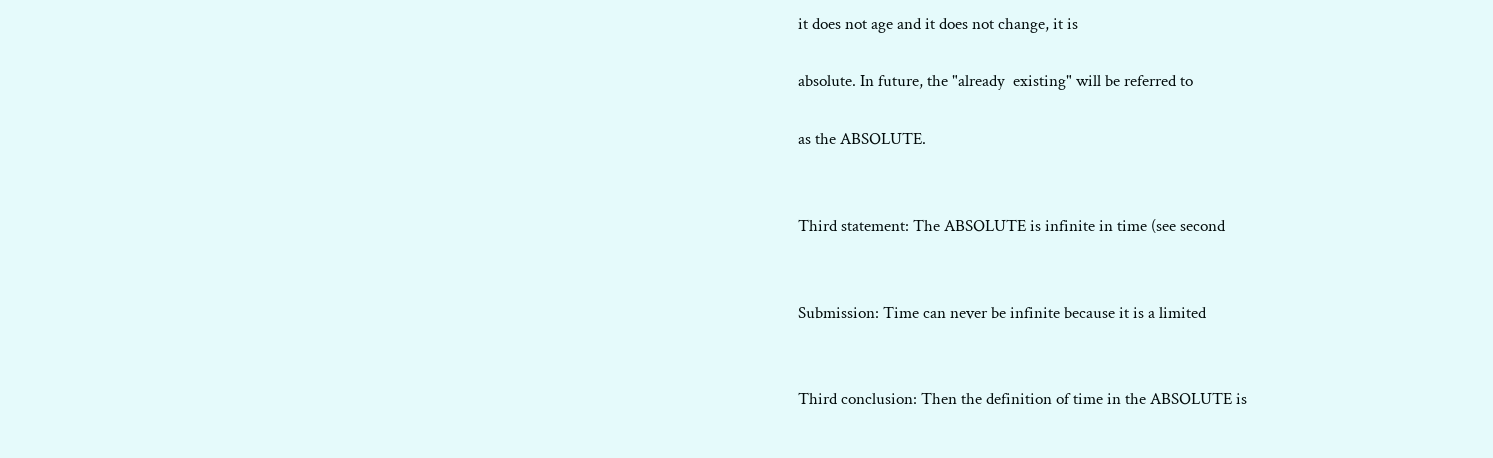it does not age and it does not change, it is

absolute. In future, the "already  existing" will be referred to

as the ABSOLUTE.


Third statement: The ABSOLUTE is infinite in time (see second


Submission: Time can never be infinite because it is a limited


Third conclusion: Then the definition of time in the ABSOLUTE is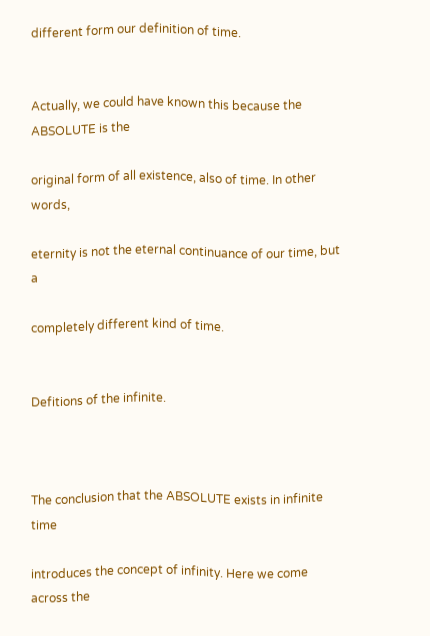different form our definition of time.


Actually, we could have known this because the ABSOLUTE is the

original form of all existence, also of time. In other words,

eternity is not the eternal continuance of our time, but a

completely different kind of time.


Defitions of the infinite.



The conclusion that the ABSOLUTE exists in infinite time

introduces the concept of infinity. Here we come across the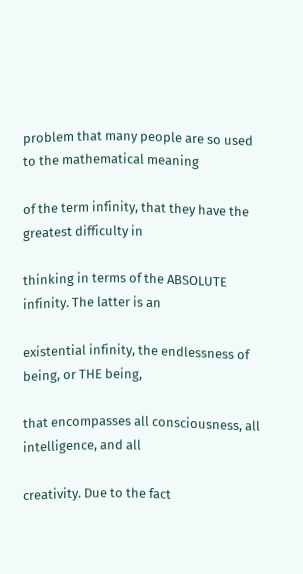problem that many people are so used to the mathematical meaning

of the term infinity, that they have the greatest difficulty in

thinking in terms of the ABSOLUTE infinity. The latter is an

existential infinity, the endlessness of being, or THE being,

that encompasses all consciousness, all intelligence, and all

creativity. Due to the fact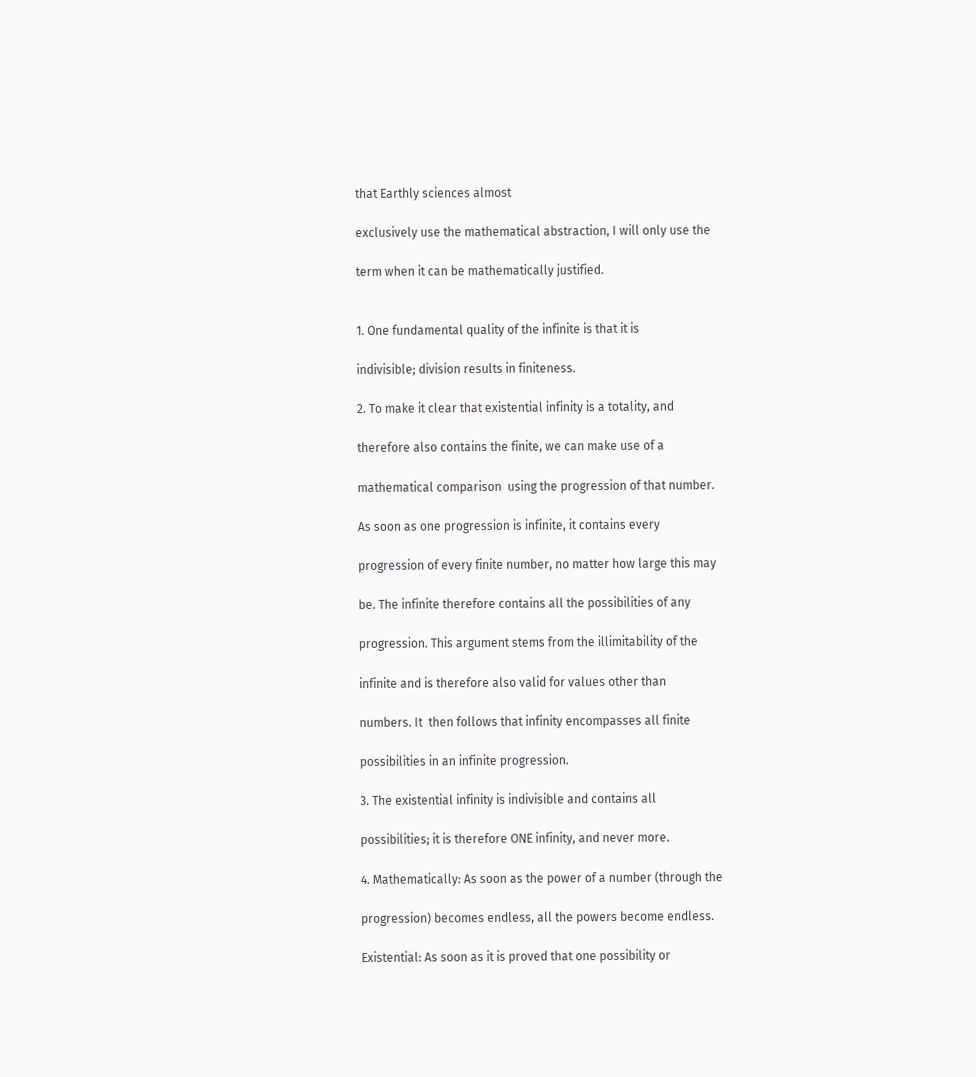that Earthly sciences almost

exclusively use the mathematical abstraction, I will only use the

term when it can be mathematically justified.


1. One fundamental quality of the infinite is that it is

indivisible; division results in finiteness.

2. To make it clear that existential infinity is a totality, and

therefore also contains the finite, we can make use of a

mathematical comparison  using the progression of that number.

As soon as one progression is infinite, it contains every

progression of every finite number, no matter how large this may

be. The infinite therefore contains all the possibilities of any

progression. This argument stems from the illimitability of the

infinite and is therefore also valid for values other than

numbers. It  then follows that infinity encompasses all finite

possibilities in an infinite progression.

3. The existential infinity is indivisible and contains all

possibilities; it is therefore ONE infinity, and never more.

4. Mathematically: As soon as the power of a number (through the

progression) becomes endless, all the powers become endless.

Existential: As soon as it is proved that one possibility or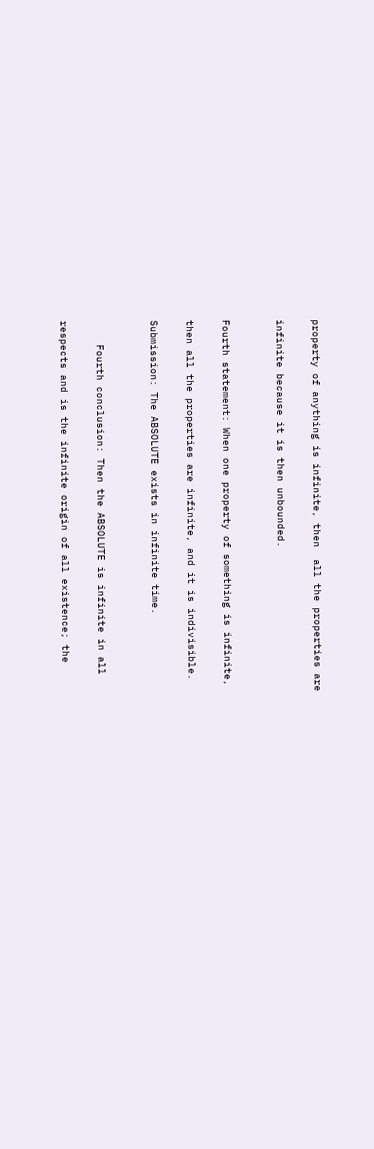property of anything is infinite, then  all the properties are

infinite because it is then unbounded.


Fourth statement: When one property of something is infinite,

then all the properties are infinite, and it is indivisible.

Submission: The ABSOLUTE exists in infinite time.


    Fourth conclusion: Then the ABSOLUTE is infinite in all

respects and is the infinite origin of all existence; the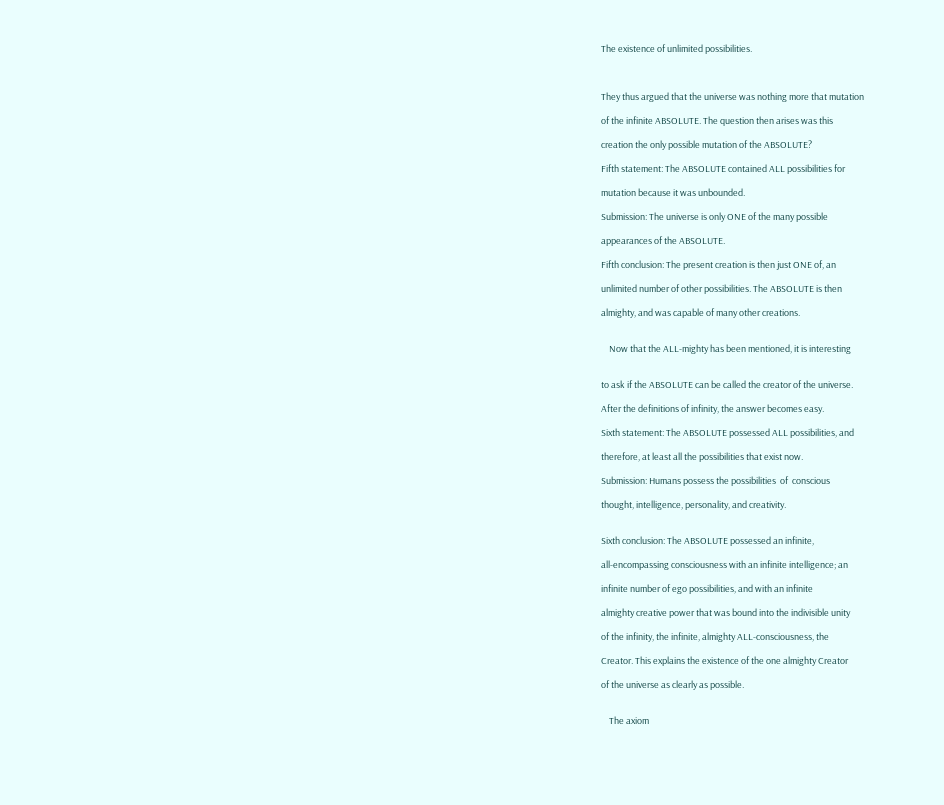The existence of unlimited possibilities.



They thus argued that the universe was nothing more that mutation

of the infinite ABSOLUTE. The question then arises was this

creation the only possible mutation of the ABSOLUTE?

Fifth statement: The ABSOLUTE contained ALL possibilities for

mutation because it was unbounded.

Submission: The universe is only ONE of the many possible

appearances of the ABSOLUTE.

Fifth conclusion: The present creation is then just ONE of, an

unlimited number of other possibilities. The ABSOLUTE is then

almighty, and was capable of many other creations.


    Now that the ALL-mighty has been mentioned, it is interesting


to ask if the ABSOLUTE can be called the creator of the universe.

After the definitions of infinity, the answer becomes easy.

Sixth statement: The ABSOLUTE possessed ALL possibilities, and

therefore, at least all the possibilities that exist now.

Submission: Humans possess the possibilities  of  conscious

thought, intelligence, personality, and creativity.


Sixth conclusion: The ABSOLUTE possessed an infinite,

all-encompassing consciousness with an infinite intelligence; an

infinite number of ego possibilities, and with an infinite

almighty creative power that was bound into the indivisible unity

of the infinity, the infinite, almighty ALL-consciousness, the

Creator. This explains the existence of the one almighty Creator

of the universe as clearly as possible.


    The axiom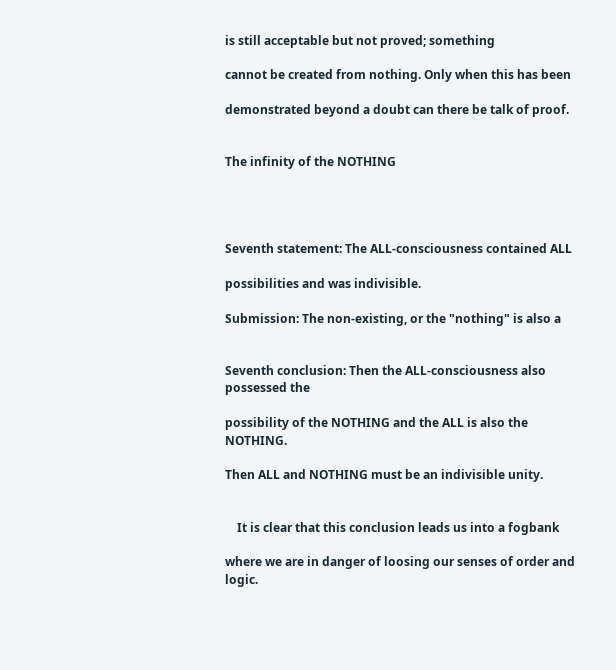is still acceptable but not proved; something

cannot be created from nothing. Only when this has been

demonstrated beyond a doubt can there be talk of proof.


The infinity of the NOTHING




Seventh statement: The ALL-consciousness contained ALL

possibilities and was indivisible.

Submission: The non-existing, or the "nothing" is also a


Seventh conclusion: Then the ALL-consciousness also possessed the

possibility of the NOTHING and the ALL is also the NOTHING.

Then ALL and NOTHING must be an indivisible unity.


    It is clear that this conclusion leads us into a fogbank

where we are in danger of loosing our senses of order and logic.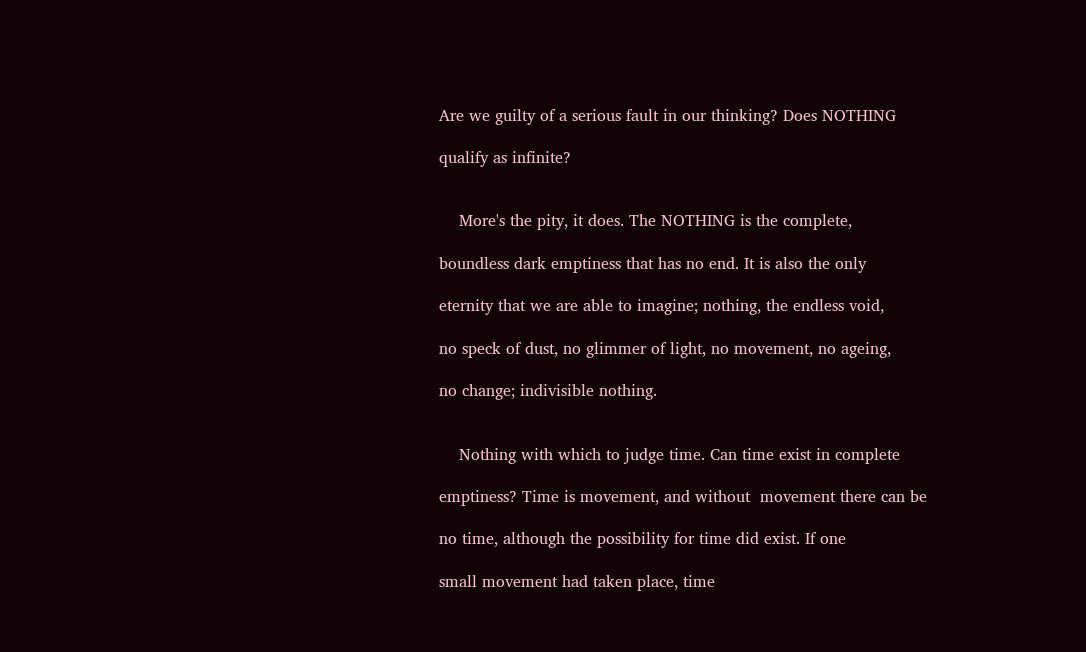Are we guilty of a serious fault in our thinking? Does NOTHING

qualify as infinite?


    More's the pity, it does. The NOTHING is the complete,

boundless dark emptiness that has no end. It is also the only

eternity that we are able to imagine; nothing, the endless void,

no speck of dust, no glimmer of light, no movement, no ageing,

no change; indivisible nothing.


    Nothing with which to judge time. Can time exist in complete

emptiness? Time is movement, and without  movement there can be

no time, although the possibility for time did exist. If one

small movement had taken place, time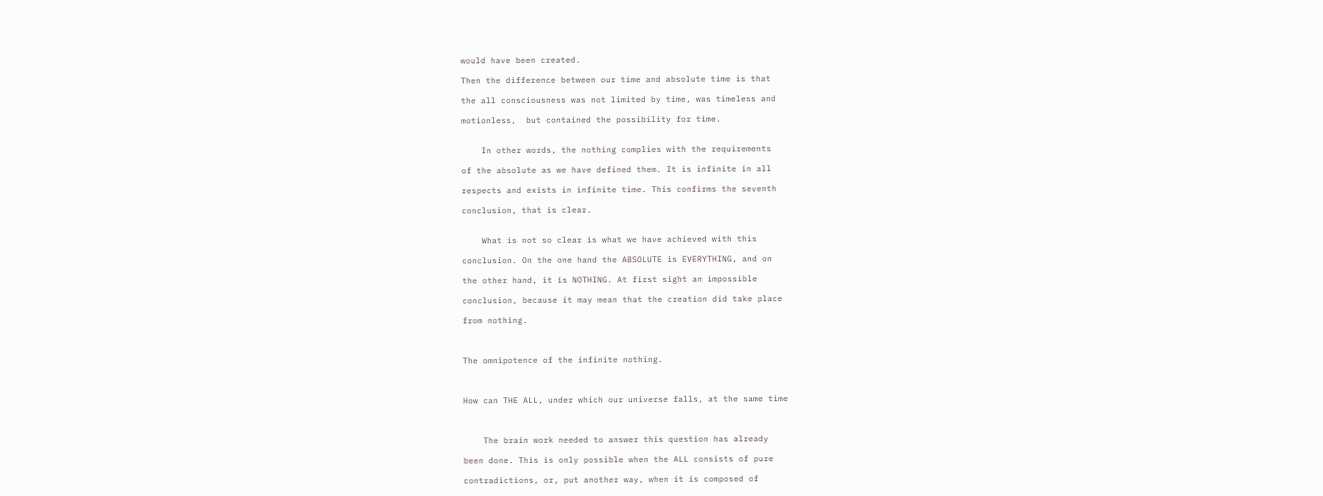would have been created.

Then the difference between our time and absolute time is that

the all consciousness was not limited by time, was timeless and

motionless,  but contained the possibility for time.


    In other words, the nothing complies with the requirements

of the absolute as we have defined them. It is infinite in all

respects and exists in infinite time. This confirms the seventh

conclusion, that is clear.


    What is not so clear is what we have achieved with this

conclusion. On the one hand the ABSOLUTE is EVERYTHING, and on

the other hand, it is NOTHING. At first sight an impossible

conclusion, because it may mean that the creation did take place

from nothing.



The omnipotence of the infinite nothing.



How can THE ALL, under which our universe falls, at the same time



    The brain work needed to answer this question has already

been done. This is only possible when the ALL consists of pure

contradictions, or, put another way, when it is composed of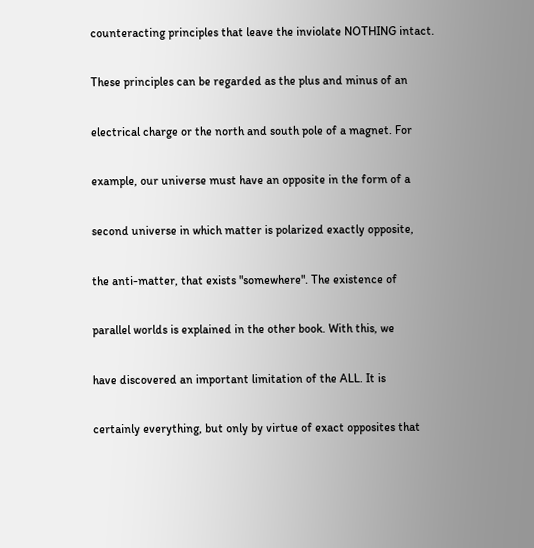counteracting principles that leave the inviolate NOTHING intact.

These principles can be regarded as the plus and minus of an

electrical charge or the north and south pole of a magnet. For

example, our universe must have an opposite in the form of a

second universe in which matter is polarized exactly opposite,

the anti-matter, that exists "somewhere". The existence of

parallel worlds is explained in the other book. With this, we

have discovered an important limitation of the ALL. It is

certainly everything, but only by virtue of exact opposites that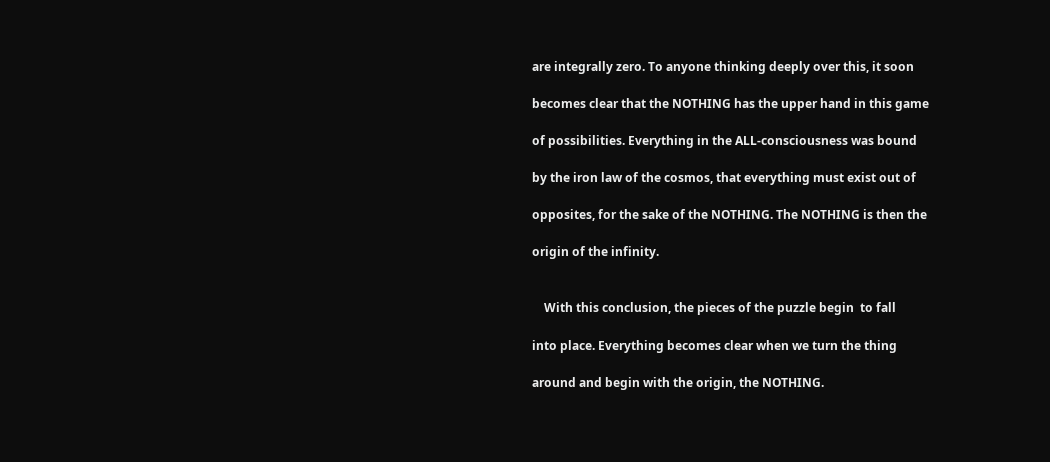are integrally zero. To anyone thinking deeply over this, it soon

becomes clear that the NOTHING has the upper hand in this game

of possibilities. Everything in the ALL-consciousness was bound

by the iron law of the cosmos, that everything must exist out of

opposites, for the sake of the NOTHING. The NOTHING is then the

origin of the infinity.


    With this conclusion, the pieces of the puzzle begin  to fall

into place. Everything becomes clear when we turn the thing

around and begin with the origin, the NOTHING.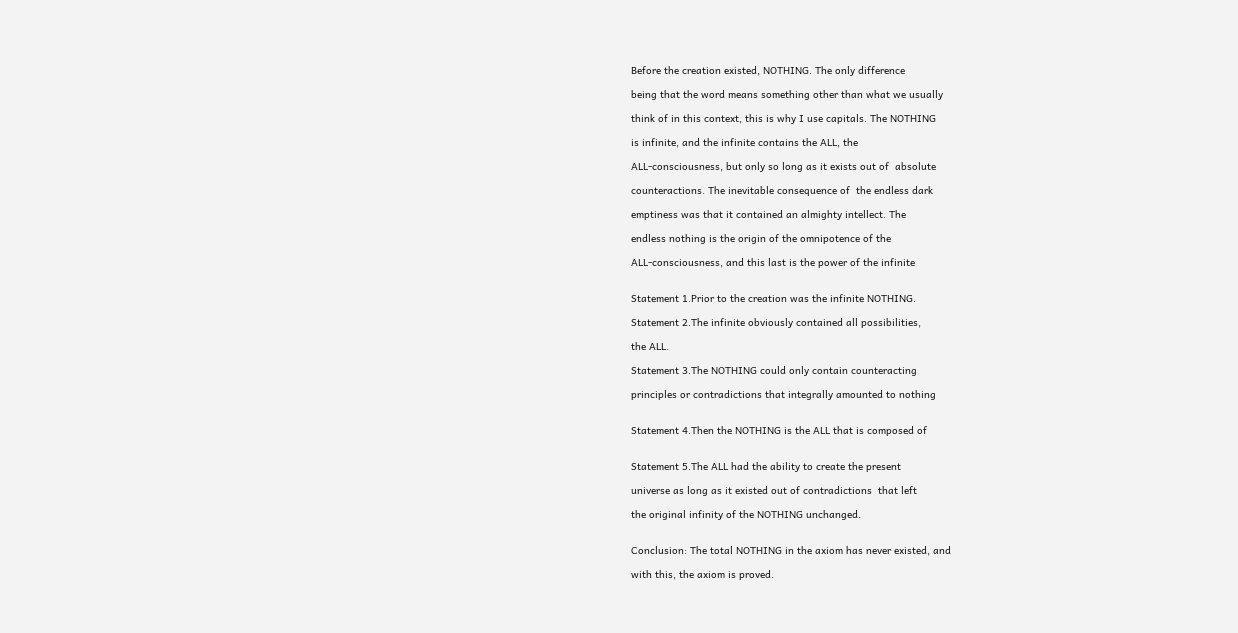Before the creation existed, NOTHING. The only difference

being that the word means something other than what we usually

think of in this context, this is why I use capitals. The NOTHING

is infinite, and the infinite contains the ALL, the

ALL-consciousness, but only so long as it exists out of  absolute

counteractions. The inevitable consequence of  the endless dark

emptiness was that it contained an almighty intellect. The

endless nothing is the origin of the omnipotence of the

ALL-consciousness, and this last is the power of the infinite


Statement 1.Prior to the creation was the infinite NOTHING.

Statement 2.The infinite obviously contained all possibilities,

the ALL.

Statement 3.The NOTHING could only contain counteracting

principles or contradictions that integrally amounted to nothing


Statement 4.Then the NOTHING is the ALL that is composed of


Statement 5.The ALL had the ability to create the present

universe as long as it existed out of contradictions  that left

the original infinity of the NOTHING unchanged.


Conclusion: The total NOTHING in the axiom has never existed, and

with this, the axiom is proved.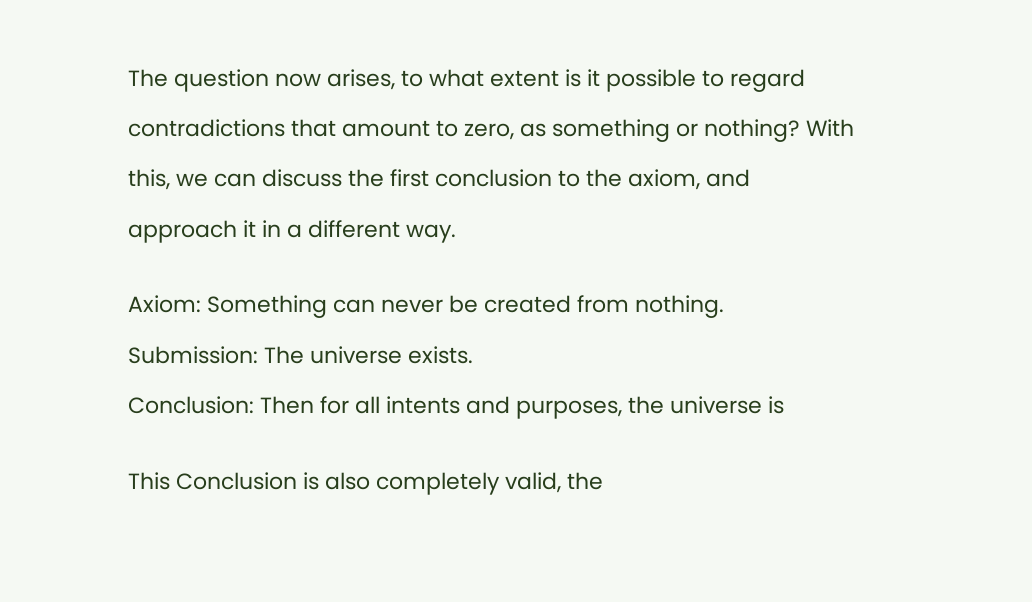The question now arises, to what extent is it possible to regard

contradictions that amount to zero, as something or nothing? With

this, we can discuss the first conclusion to the axiom, and

approach it in a different way.


Axiom: Something can never be created from nothing.

Submission: The universe exists.

Conclusion: Then for all intents and purposes, the universe is


This Conclusion is also completely valid, the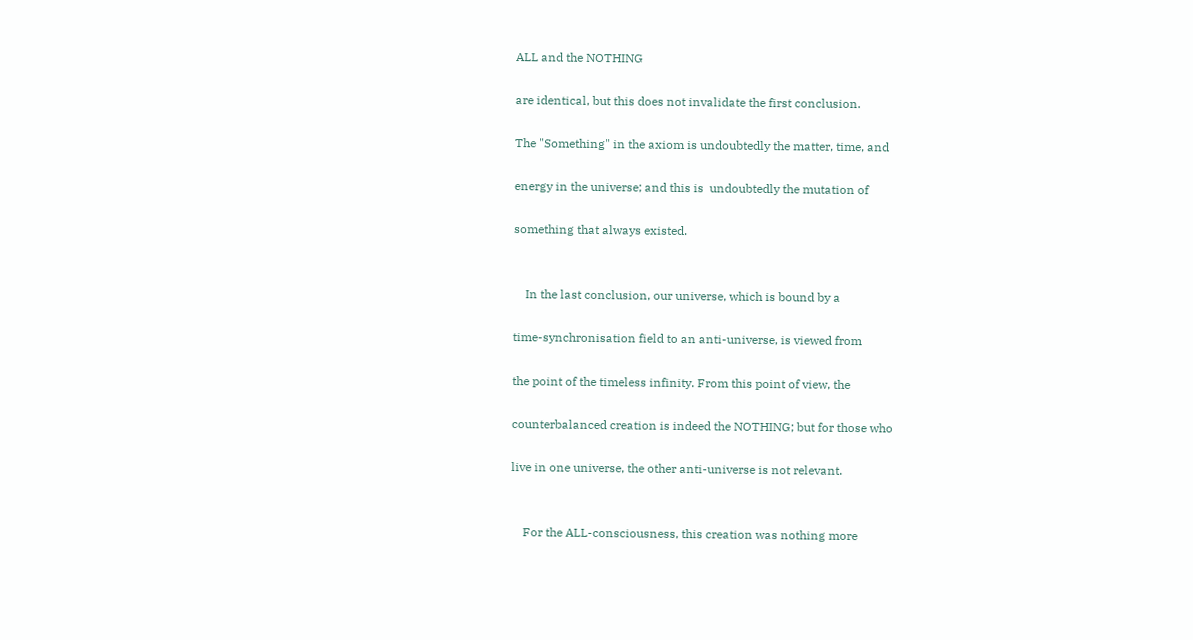ALL and the NOTHING

are identical, but this does not invalidate the first conclusion.

The "Something" in the axiom is undoubtedly the matter, time, and

energy in the universe; and this is  undoubtedly the mutation of

something that always existed.


    In the last conclusion, our universe, which is bound by a

time-synchronisation field to an anti-universe, is viewed from

the point of the timeless infinity. From this point of view, the

counterbalanced creation is indeed the NOTHING; but for those who

live in one universe, the other anti-universe is not relevant.


    For the ALL-consciousness, this creation was nothing more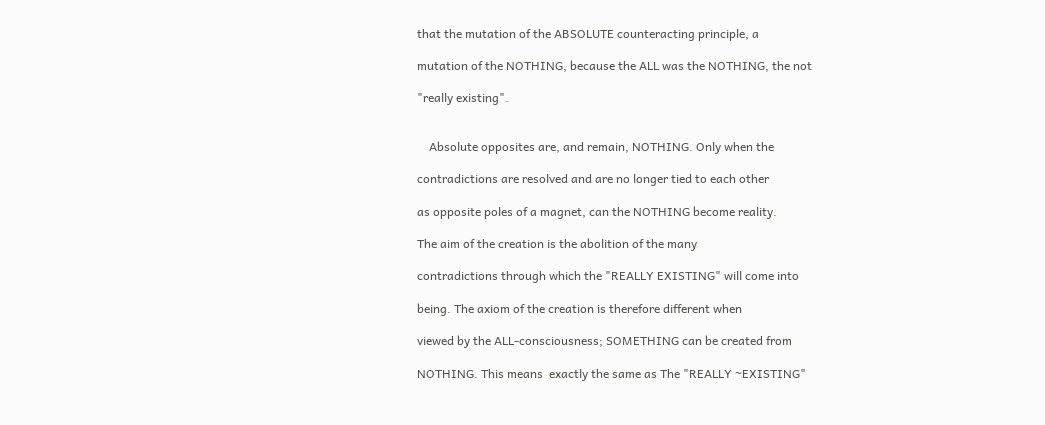that the mutation of the ABSOLUTE counteracting principle, a

mutation of the NOTHING, because the ALL was the NOTHING, the not

"really existing".


    Absolute opposites are, and remain, NOTHING. Only when the

contradictions are resolved and are no longer tied to each other

as opposite poles of a magnet, can the NOTHING become reality.

The aim of the creation is the abolition of the many

contradictions through which the "REALLY EXISTING" will come into

being. The axiom of the creation is therefore different when

viewed by the ALL-consciousness; SOMETHING can be created from

NOTHING. This means  exactly the same as The "REALLY ~EXISTING"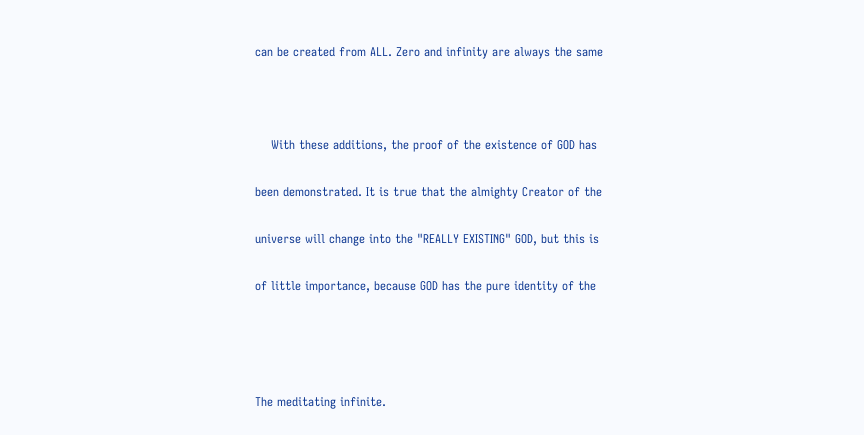can be created from ALL. Zero and infinity are always the same



    With these additions, the proof of the existence of GOD has

been demonstrated. It is true that the almighty Creator of the

universe will change into the "REALLY EXISTING" GOD, but this is

of little importance, because GOD has the pure identity of the




The meditating infinite.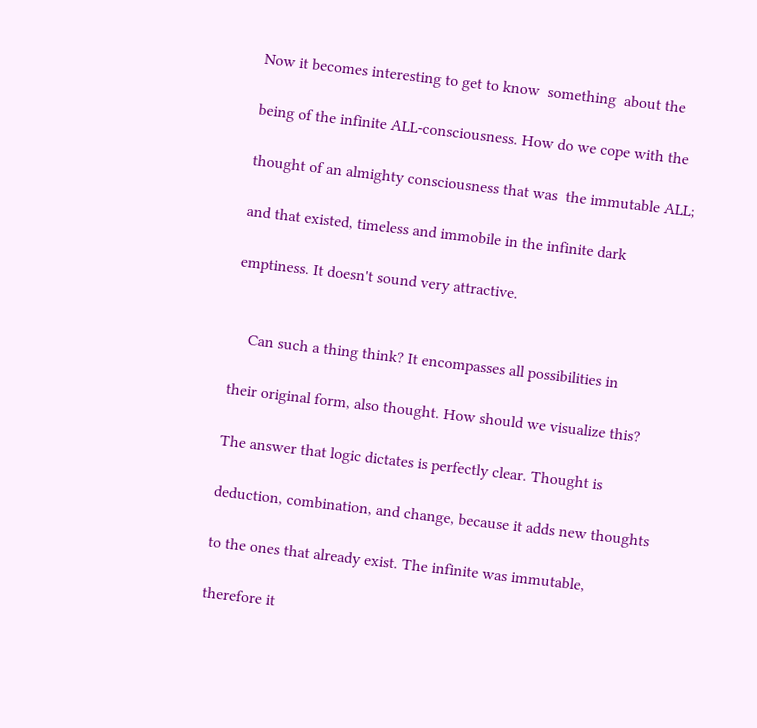Now it becomes interesting to get to know  something  about the

being of the infinite ALL-consciousness. How do we cope with the

thought of an almighty consciousness that was  the immutable ALL;

and that existed, timeless and immobile in the infinite dark

emptiness. It doesn't sound very attractive.


    Can such a thing think? It encompasses all possibilities in

their original form, also thought. How should we visualize this?

The answer that logic dictates is perfectly clear. Thought is

deduction, combination, and change, because it adds new thoughts

to the ones that already exist. The infinite was immutable,

therefore it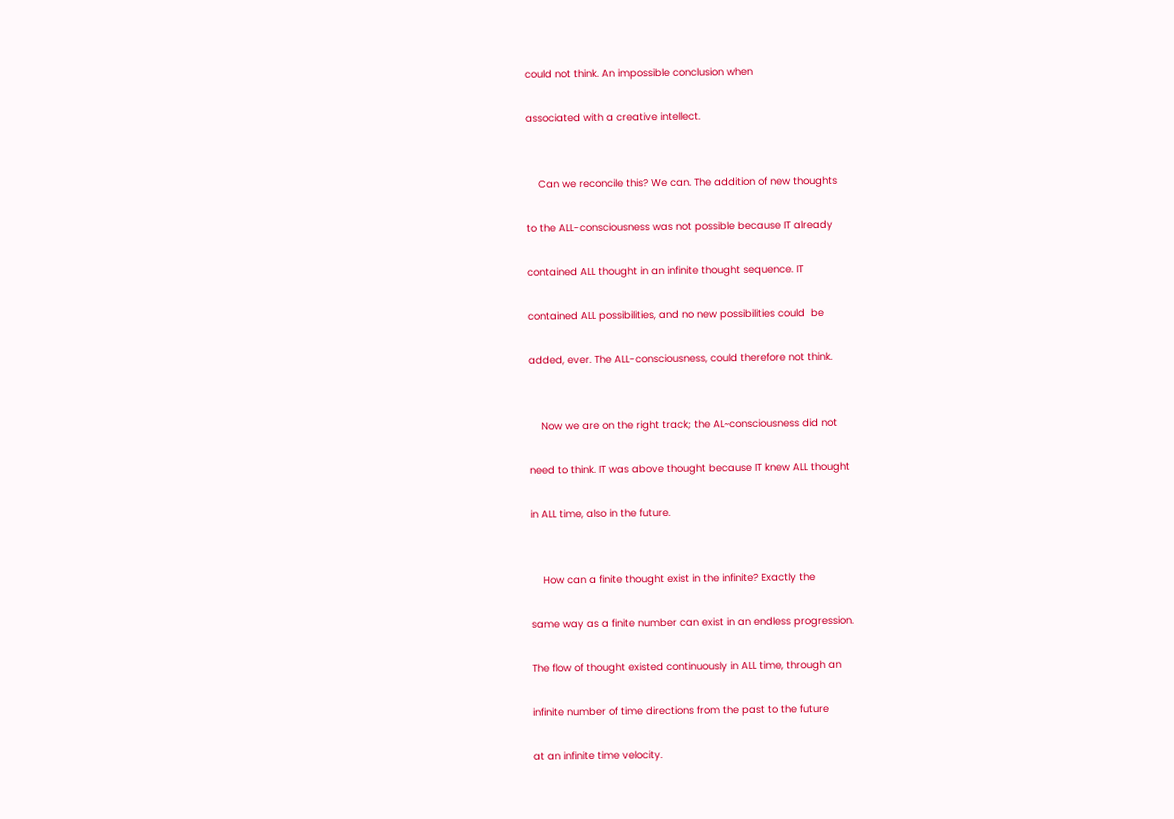could not think. An impossible conclusion when

associated with a creative intellect.


    Can we reconcile this? We can. The addition of new thoughts

to the ALL-consciousness was not possible because IT already

contained ALL thought in an infinite thought sequence. IT

contained ALL possibilities, and no new possibilities could  be

added, ever. The ALL-consciousness, could therefore not think.


    Now we are on the right track; the AL~consciousness did not

need to think. IT was above thought because IT knew ALL thought

in ALL time, also in the future.


    How can a finite thought exist in the infinite? Exactly the

same way as a finite number can exist in an endless progression.

The flow of thought existed continuously in ALL time, through an

infinite number of time directions from the past to the future

at an infinite time velocity.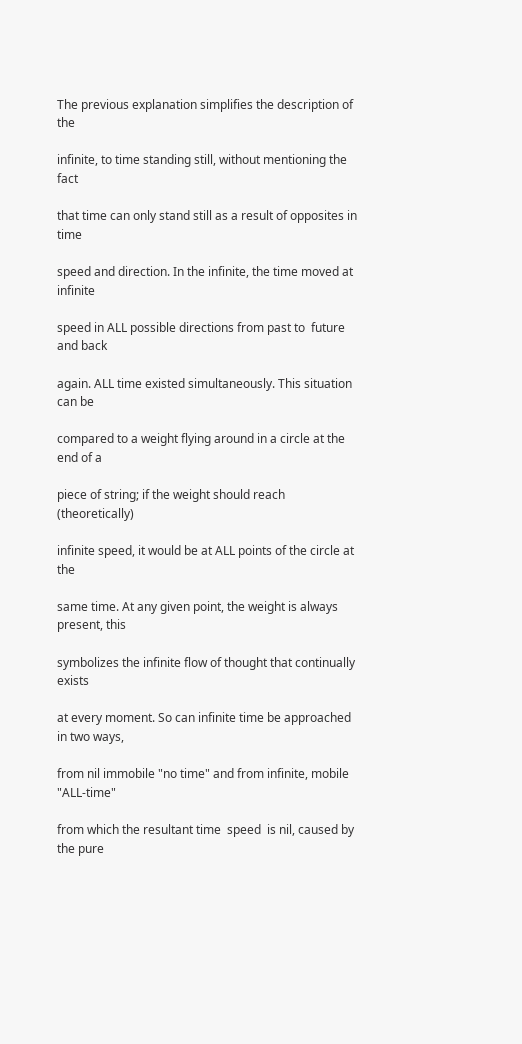The previous explanation simplifies the description of the

infinite, to time standing still, without mentioning the fact

that time can only stand still as a result of opposites in time

speed and direction. In the infinite, the time moved at infinite

speed in ALL possible directions from past to  future  and back

again. ALL time existed simultaneously. This situation can be

compared to a weight flying around in a circle at the end of a

piece of string; if the weight should reach (theoretically)

infinite speed, it would be at ALL points of the circle at the

same time. At any given point, the weight is always present, this

symbolizes the infinite flow of thought that continually exists

at every moment. So can infinite time be approached in two ways,

from nil immobile "no time" and from infinite, mobile "ALL-time"

from which the resultant time  speed  is nil, caused by the pure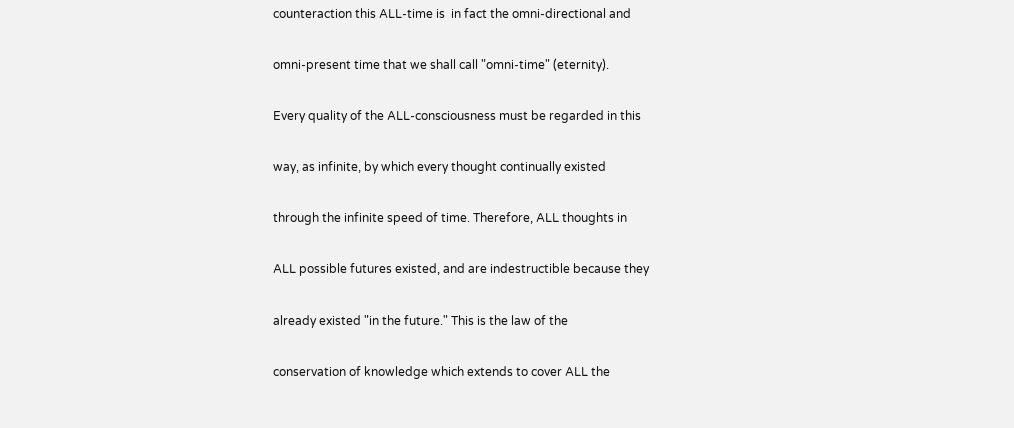counteraction this ALL-time is  in fact the omni-directional and

omni-present time that we shall call "omni-time" (eternity).

Every quality of the ALL-consciousness must be regarded in this

way, as infinite, by which every thought continually existed

through the infinite speed of time. Therefore, ALL thoughts in

ALL possible futures existed, and are indestructible because they

already existed "in the future." This is the law of the

conservation of knowledge which extends to cover ALL the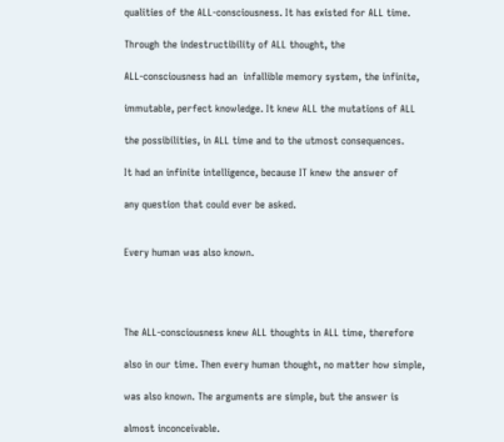qualities of the ALL-consciousness. It has existed for ALL time.

Through the indestructibility of ALL thought, the

ALL-consciousness had an  infallible memory system, the infinite,

immutable, perfect knowledge. It knew ALL the mutations of ALL

the possibilities, in ALL time and to the utmost consequences.

It had an infinite intelligence, because IT knew the answer of

any question that could ever be asked.


Every human was also known.




The ALL-consciousness knew ALL thoughts in ALL time, therefore

also in our time. Then every human thought, no matter how simple,

was also known. The arguments are simple, but the answer is

almost inconceivable.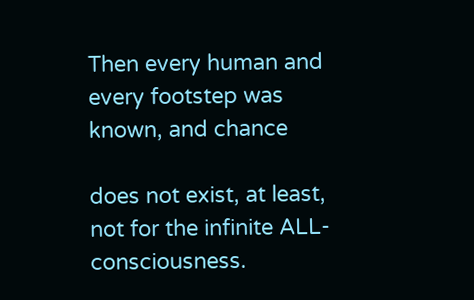Then every human and every footstep was known, and chance

does not exist, at least, not for the infinite ALL-consciousness.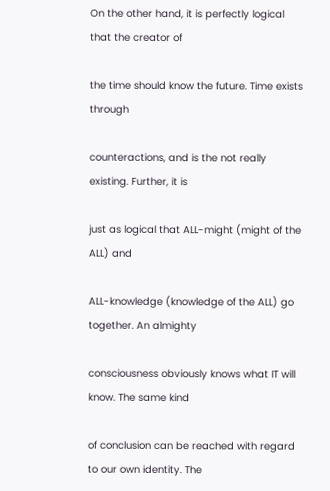On the other hand, it is perfectly logical that the creator of

the time should know the future. Time exists through

counteractions, and is the not really existing. Further, it is

just as logical that ALL-might (might of the ALL) and

ALL-knowledge (knowledge of the ALL) go together. An almighty

consciousness obviously knows what IT will know. The same kind

of conclusion can be reached with regard to our own identity. The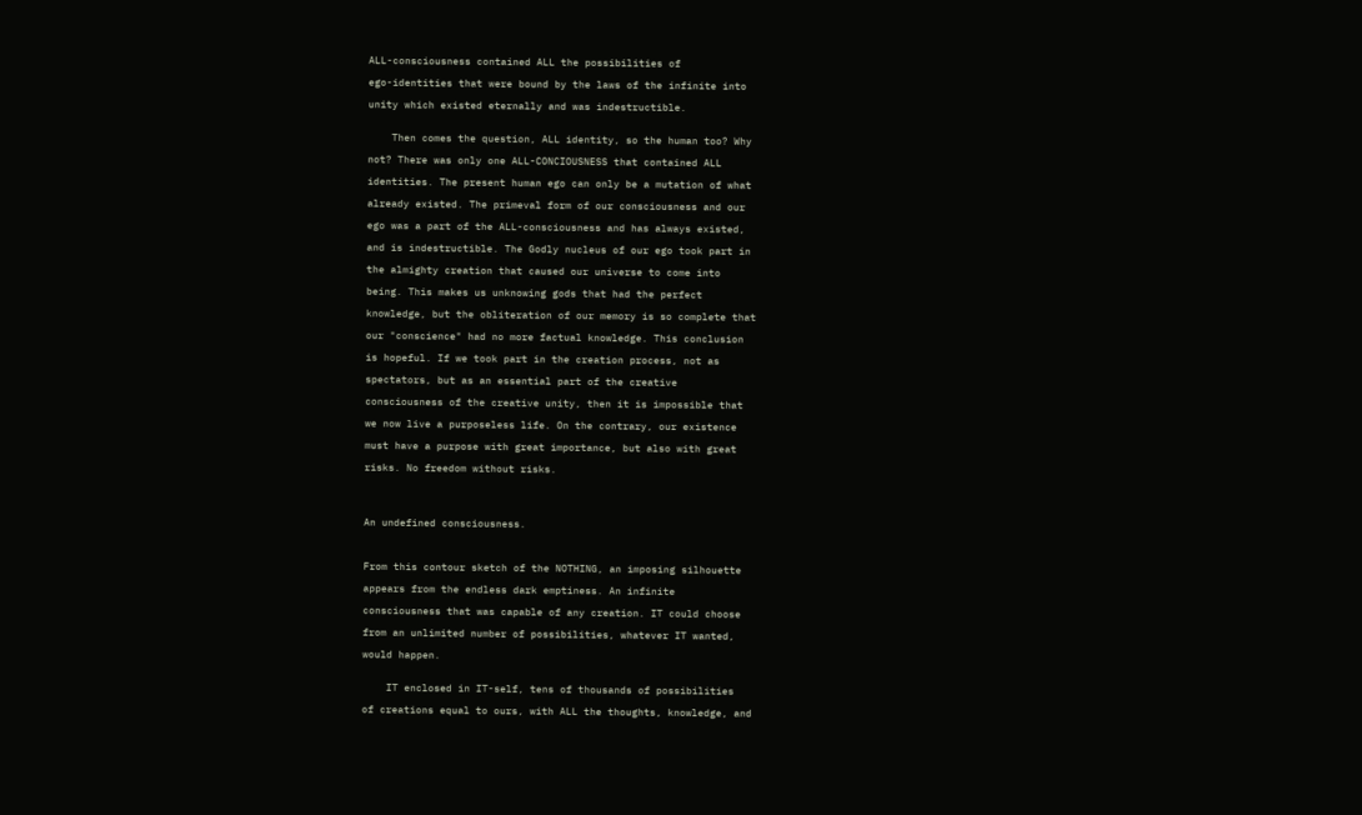ALL-consciousness contained ALL the possibilities of

ego-identities that were bound by the laws of the infinite into

unity which existed eternally and was indestructible.


    Then comes the question, ALL identity, so the human too? Why

not? There was only one ALL-CONCIOUSNESS that contained ALL

identities. The present human ego can only be a mutation of what

already existed. The primeval form of our consciousness and our

ego was a part of the ALL-consciousness and has always existed,

and is indestructible. The Godly nucleus of our ego took part in

the almighty creation that caused our universe to come into

being. This makes us unknowing gods that had the perfect

knowledge, but the obliteration of our memory is so complete that

our "conscience" had no more factual knowledge. This conclusion

is hopeful. If we took part in the creation process, not as

spectators, but as an essential part of the creative

consciousness of the creative unity, then it is impossible that

we now live a purposeless life. On the contrary, our existence

must have a purpose with great importance, but also with great

risks. No freedom without risks.




An undefined consciousness.



From this contour sketch of the NOTHING, an imposing silhouette

appears from the endless dark emptiness. An infinite

consciousness that was capable of any creation. IT could choose

from an unlimited number of possibilities, whatever IT wanted,

would happen.


    IT enclosed in IT-self, tens of thousands of possibilities

of creations equal to ours, with ALL the thoughts, knowledge, and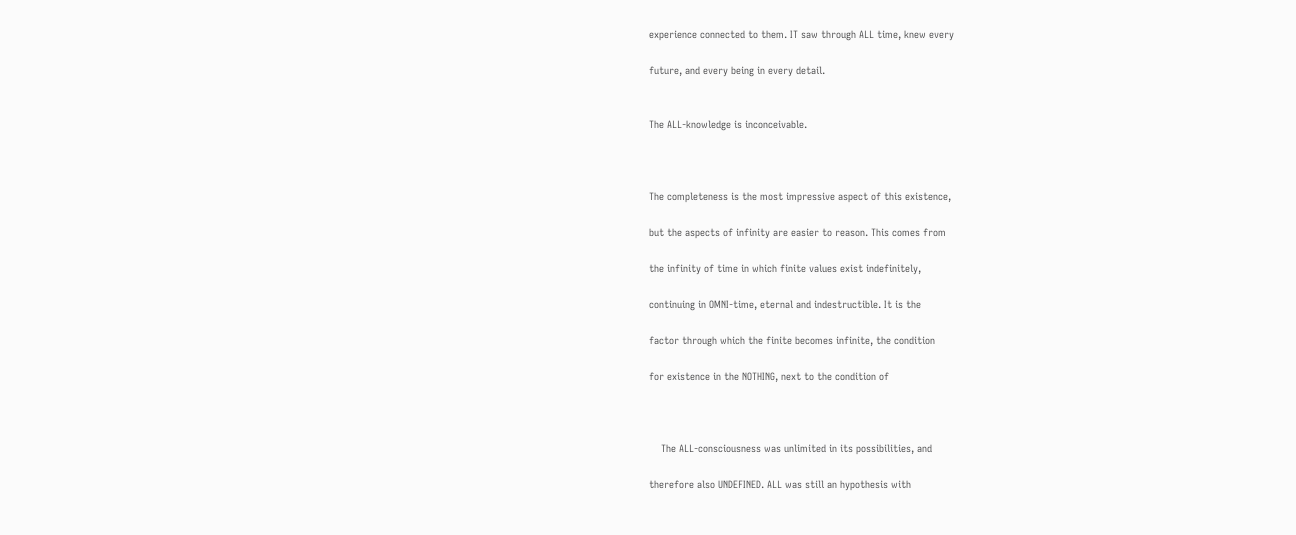experience connected to them. IT saw through ALL time, knew every

future, and every being in every detail.


The ALL-knowledge is inconceivable.



The completeness is the most impressive aspect of this existence,

but the aspects of infinity are easier to reason. This comes from

the infinity of time in which finite values exist indefinitely,

continuing in OMNI-time, eternal and indestructible. It is the

factor through which the finite becomes infinite, the condition

for existence in the NOTHING, next to the condition of



    The ALL-consciousness was unlimited in its possibilities, and

therefore also UNDEFINED. ALL was still an hypothesis with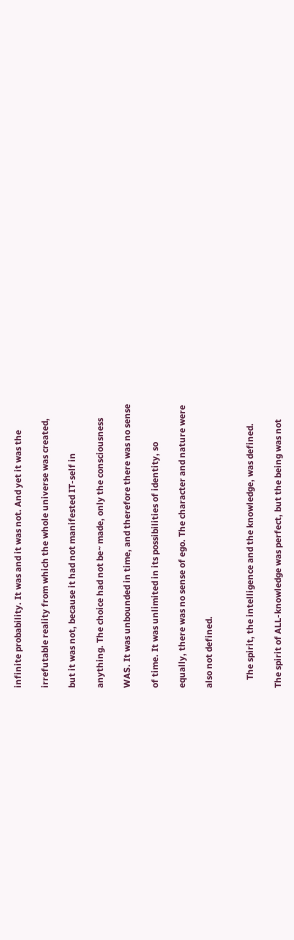infinite probability. It was and it was not. And yet it was the

irrefutable reality from which the whole universe was created,

but it was not, because it had not manifested IT-self in

anything. The choice had not be~ made, only the consciousness

WAS. It was unbounded in time, and therefore there was no sense

of time. It was unlimited in its possibilities of identity, so

equally, there was no sense of ego. The character and nature were

also not defined.


    The spirit, the intelligence and the knowledge, was defined.

The spirit of ALL-knowledge was perfect, but the being was not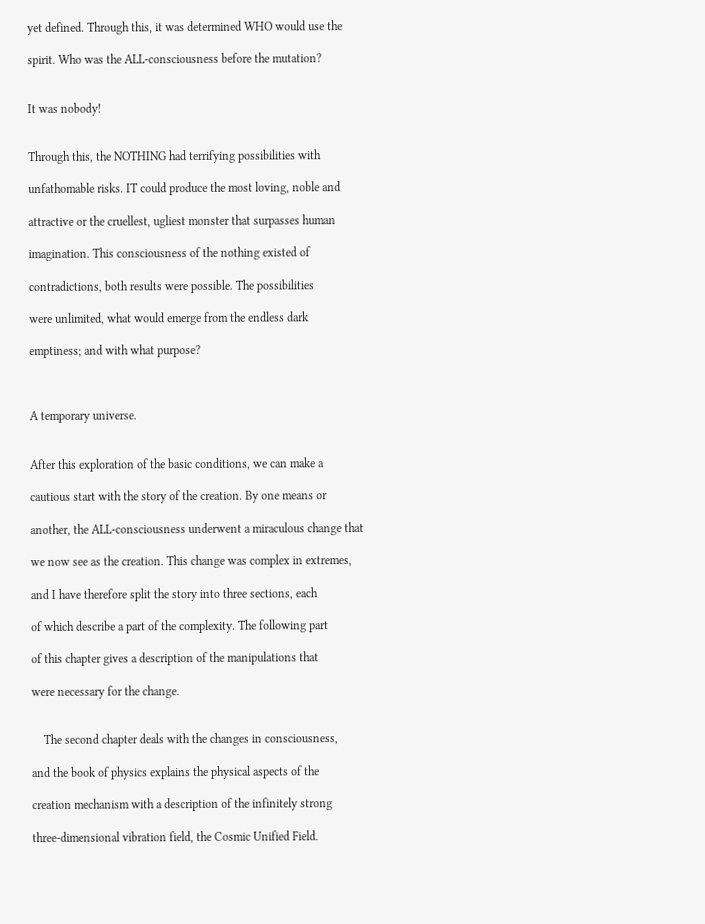yet defined. Through this, it was determined WHO would use the

spirit. Who was the ALL-consciousness before the mutation?


It was nobody!


Through this, the NOTHING had terrifying possibilities with

unfathomable risks. IT could produce the most loving, noble and

attractive or the cruellest, ugliest monster that surpasses human

imagination. This consciousness of the nothing existed of

contradictions, both results were possible. The possibilities

were unlimited, what would emerge from the endless dark

emptiness; and with what purpose?



A temporary universe.


After this exploration of the basic conditions, we can make a

cautious start with the story of the creation. By one means or

another, the ALL-consciousness underwent a miraculous change that

we now see as the creation. This change was complex in extremes,

and I have therefore split the story into three sections, each

of which describe a part of the complexity. The following part

of this chapter gives a description of the manipulations that

were necessary for the change.


    The second chapter deals with the changes in consciousness,

and the book of physics explains the physical aspects of the

creation mechanism with a description of the infinitely strong

three-dimensional vibration field, the Cosmic Unified Field.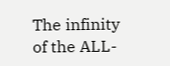The infinity of the ALL-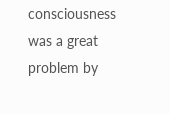consciousness was a great problem by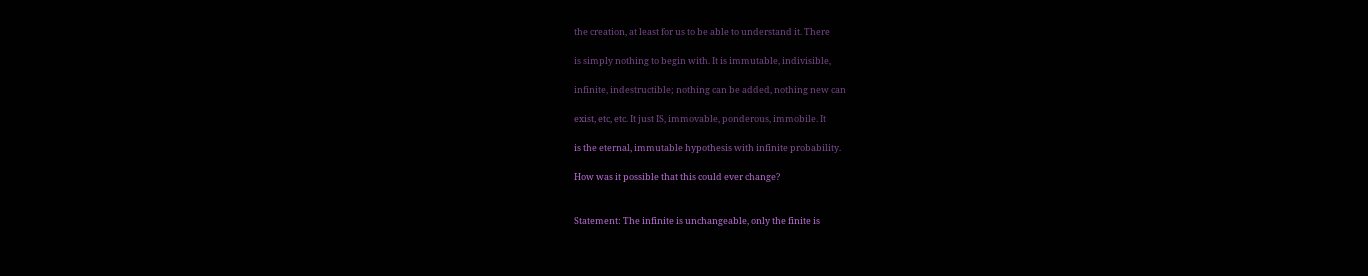the creation, at least for us to be able to understand it. There

is simply nothing to begin with. It is immutable, indivisible,

infinite, indestructible; nothing can be added, nothing new can

exist, etc, etc. It just IS, immovable, ponderous, immobile. It

is the eternal, immutable hypothesis with infinite probability.

How was it possible that this could ever change?


Statement: The infinite is unchangeable, only the finite is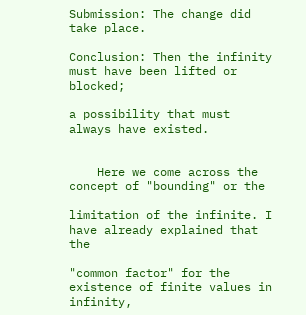Submission: The change did take place.

Conclusion: Then the infinity must have been lifted or blocked;

a possibility that must always have existed.


    Here we come across the concept of "bounding" or the

limitation of the infinite. I have already explained that the

"common factor" for the existence of finite values in infinity,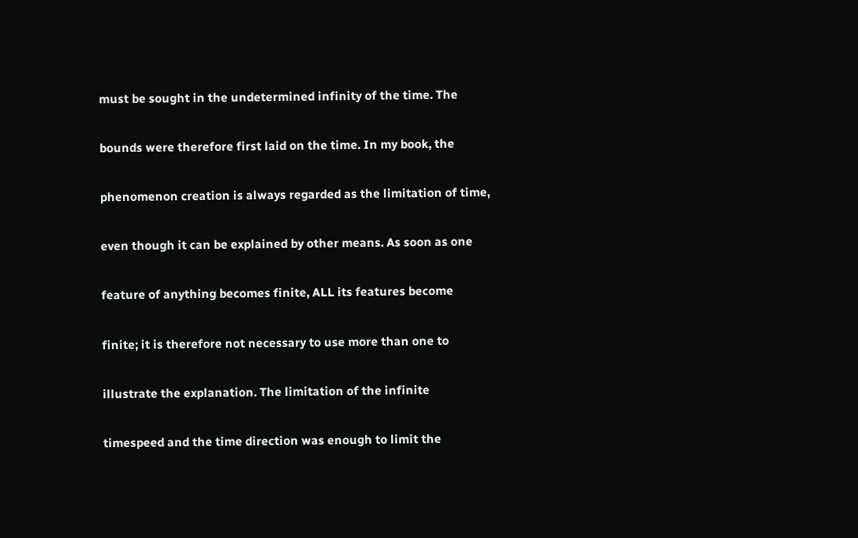must be sought in the undetermined infinity of the time. The

bounds were therefore first laid on the time. In my book, the

phenomenon creation is always regarded as the limitation of time,

even though it can be explained by other means. As soon as one

feature of anything becomes finite, ALL its features become

finite; it is therefore not necessary to use more than one to

illustrate the explanation. The limitation of the infinite

timespeed and the time direction was enough to limit the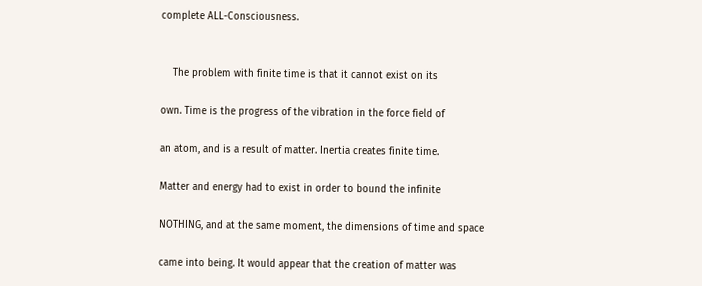complete ALL-Consciousness.


    The problem with finite time is that it cannot exist on its

own. Time is the progress of the vibration in the force field of

an atom, and is a result of matter. Inertia creates finite time.

Matter and energy had to exist in order to bound the infinite

NOTHING, and at the same moment, the dimensions of time and space

came into being. It would appear that the creation of matter was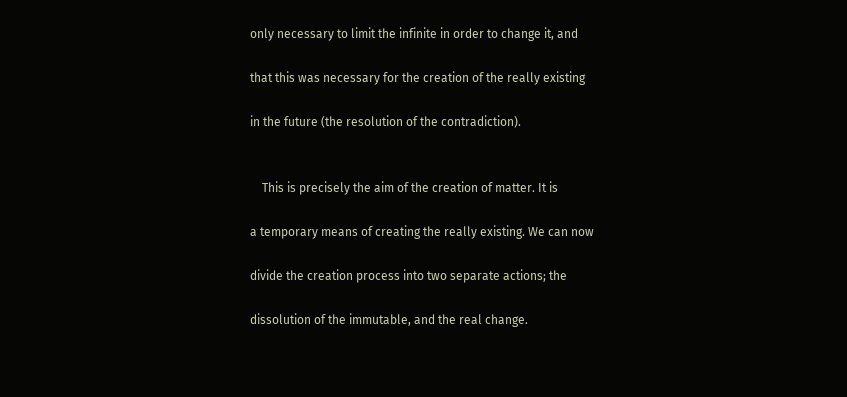only necessary to limit the infinite in order to change it, and

that this was necessary for the creation of the really existing

in the future (the resolution of the contradiction).


    This is precisely the aim of the creation of matter. It is

a temporary means of creating the really existing. We can now

divide the creation process into two separate actions; the

dissolution of the immutable, and the real change.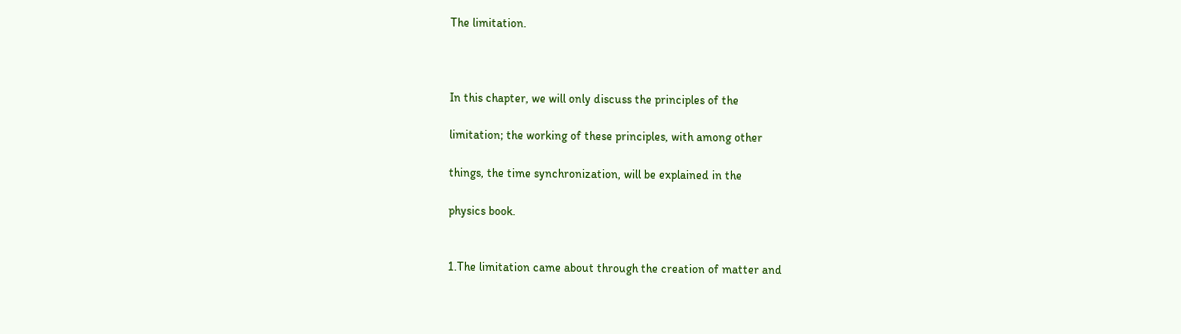The limitation.



In this chapter, we will only discuss the principles of the

limitation; the working of these principles, with among other

things, the time synchronization, will be explained in the

physics book.


1.The limitation came about through the creation of matter and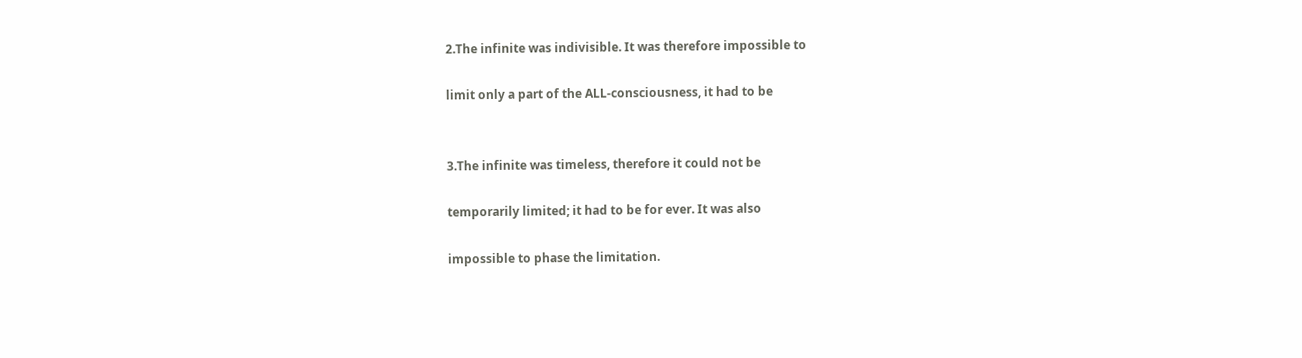2.The infinite was indivisible. It was therefore impossible to

limit only a part of the ALL-consciousness, it had to be


3.The infinite was timeless, therefore it could not be

temporarily limited; it had to be for ever. It was also

impossible to phase the limitation.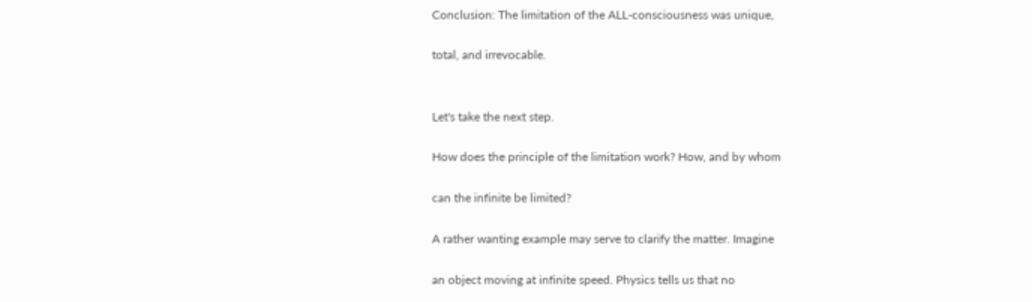Conclusion: The limitation of the ALL-consciousness was unique,

total, and irrevocable.


Let's take the next step.

How does the principle of the limitation work? How, and by whom

can the infinite be limited?

A rather wanting example may serve to clarify the matter. Imagine

an object moving at infinite speed. Physics tells us that no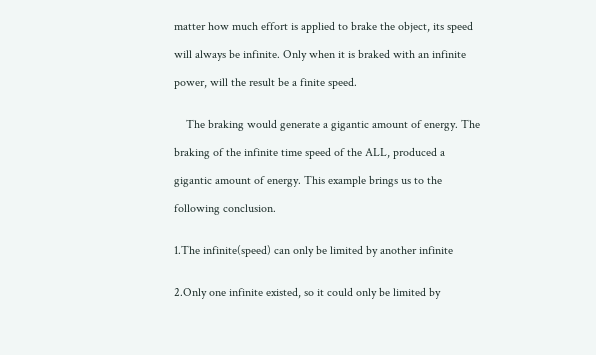matter how much effort is applied to brake the object, its speed

will always be infinite. Only when it is braked with an infinite

power, will the result be a finite speed.


    The braking would generate a gigantic amount of energy. The

braking of the infinite time speed of the ALL, produced a

gigantic amount of energy. This example brings us to the

following conclusion.


1.The infinite(speed) can only be limited by another infinite


2.Only one infinite existed, so it could only be limited by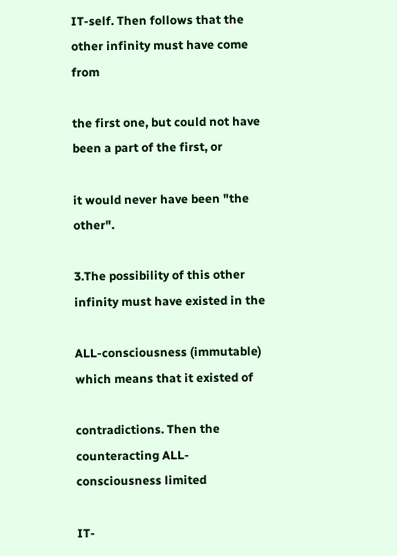IT-self. Then follows that the other infinity must have come from

the first one, but could not have been a part of the first, or

it would never have been "the other".

3.The possibility of this other infinity must have existed in the

ALL-consciousness (immutable) which means that it existed of

contradictions. Then the counteracting ALL-consciousness limited

IT-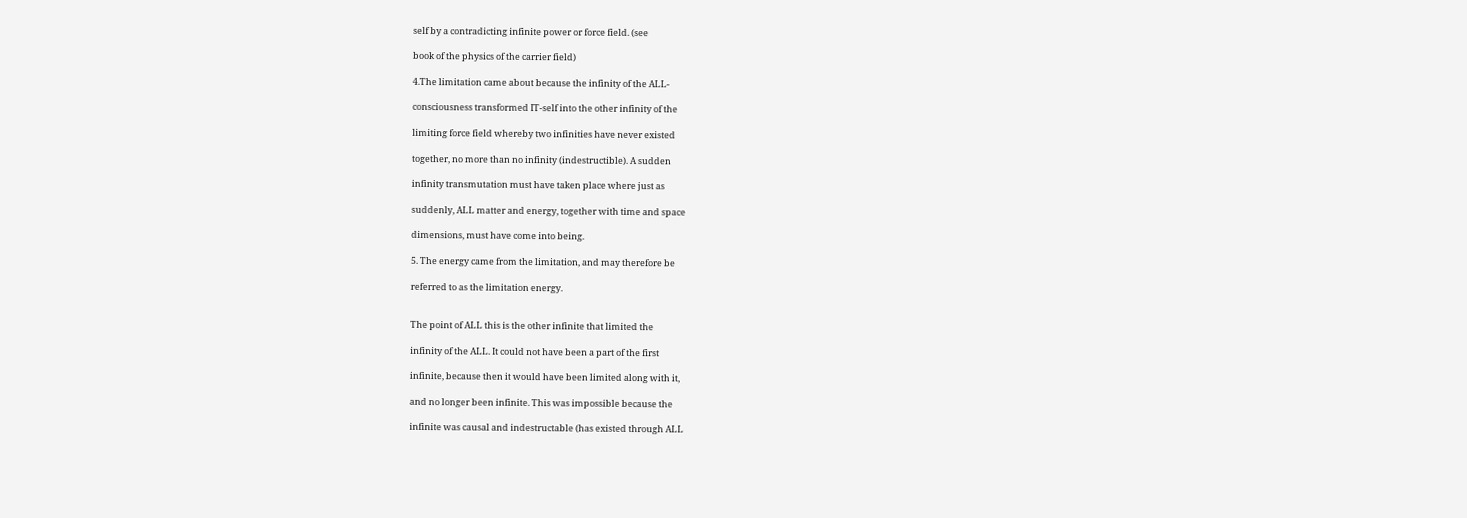self by a contradicting infinite power or force field. (see

book of the physics of the carrier field)

4.The limitation came about because the infinity of the ALL-

consciousness transformed IT-self into the other infinity of the

limiting force field whereby two infinities have never existed

together, no more than no infinity (indestructible). A sudden

infinity transmutation must have taken place where just as

suddenly, ALL matter and energy, together with time and space

dimensions, must have come into being.

5. The energy came from the limitation, and may therefore be

referred to as the limitation energy.


The point of ALL this is the other infinite that limited the

infinity of the ALL. It could not have been a part of the first

infinite, because then it would have been limited along with it,

and no longer been infinite. This was impossible because the

infinite was causal and indestructable (has existed through ALL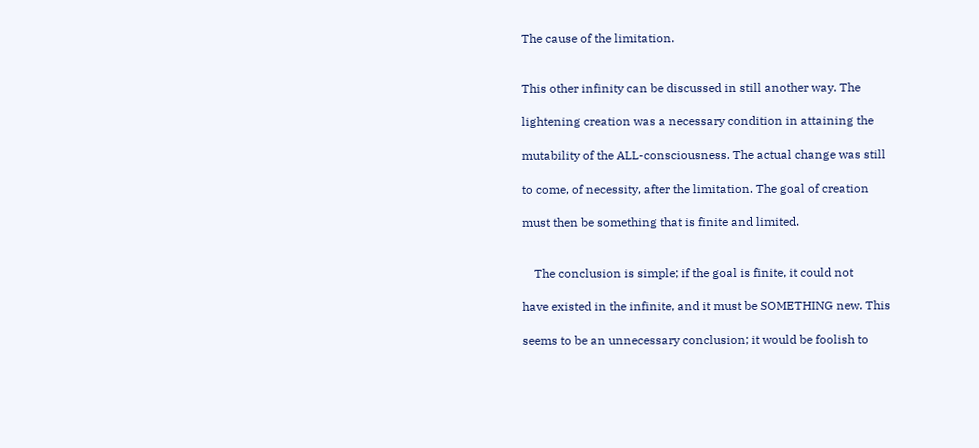The cause of the limitation.


This other infinity can be discussed in still another way. The

lightening creation was a necessary condition in attaining the

mutability of the ALL-consciousness. The actual change was still

to come, of necessity, after the limitation. The goal of creation

must then be something that is finite and limited.


    The conclusion is simple; if the goal is finite, it could not

have existed in the infinite, and it must be SOMETHING new. This

seems to be an unnecessary conclusion; it would be foolish to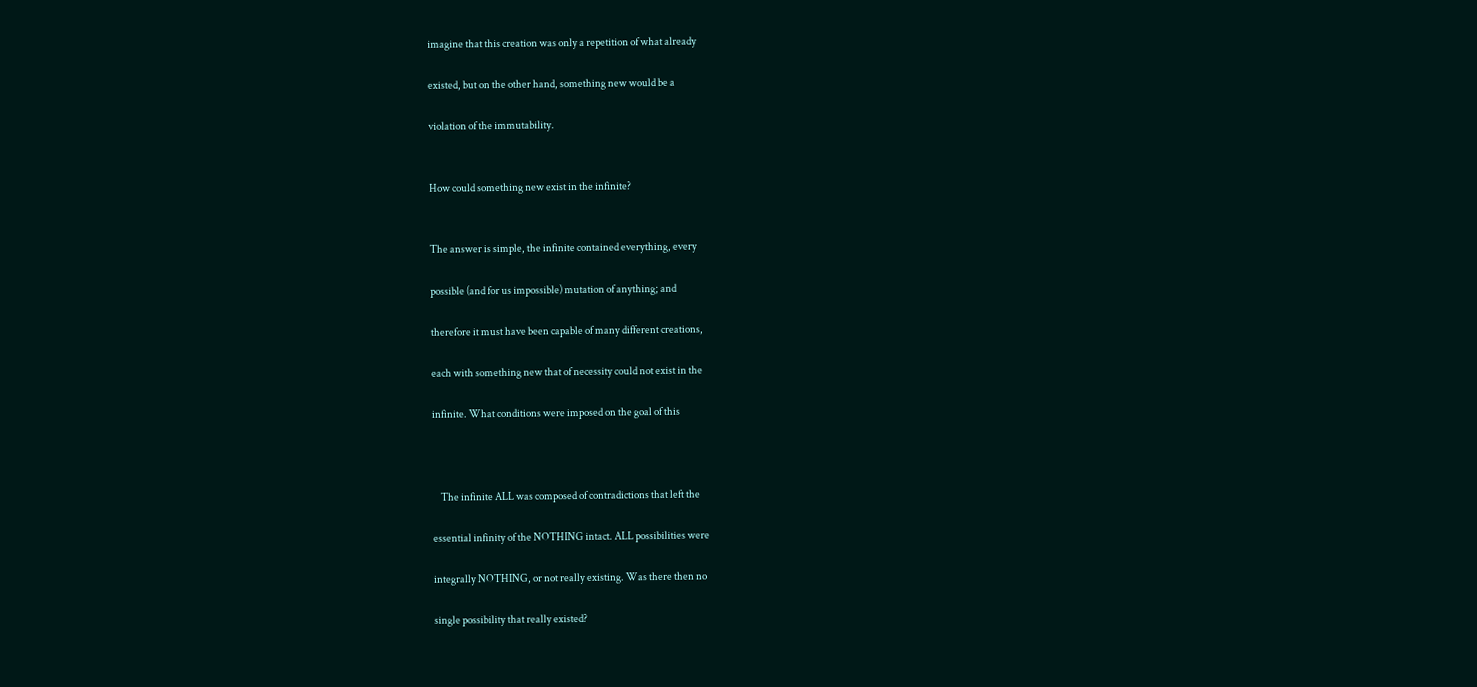imagine that this creation was only a repetition of what already

existed, but on the other hand, something new would be a

violation of the immutability.


How could something new exist in the infinite?


The answer is simple, the infinite contained everything, every

possible (and for us impossible) mutation of anything; and

therefore it must have been capable of many different creations,

each with something new that of necessity could not exist in the

infinite. What conditions were imposed on the goal of this



    The infinite ALL was composed of contradictions that left the

essential infinity of the NOTHING intact. ALL possibilities were

integrally NOTHING, or not really existing. Was there then no

single possibility that really existed?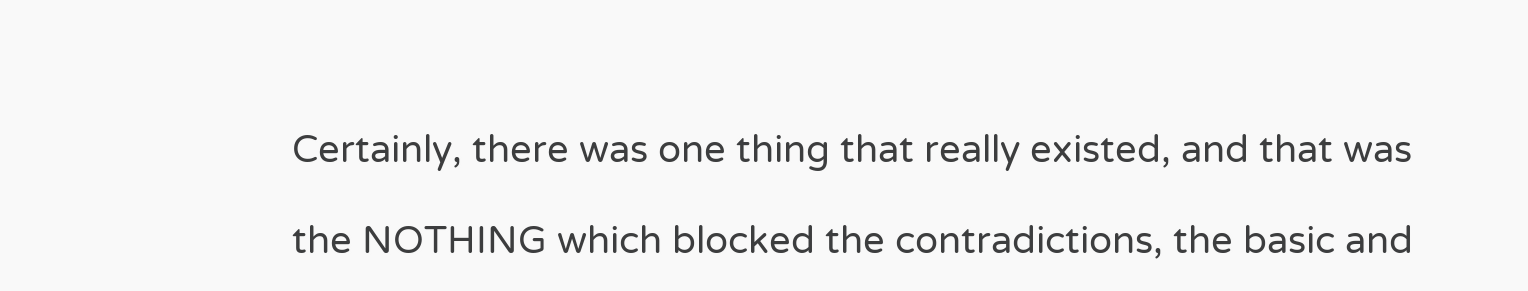Certainly, there was one thing that really existed, and that was

the NOTHING which blocked the contradictions, the basic and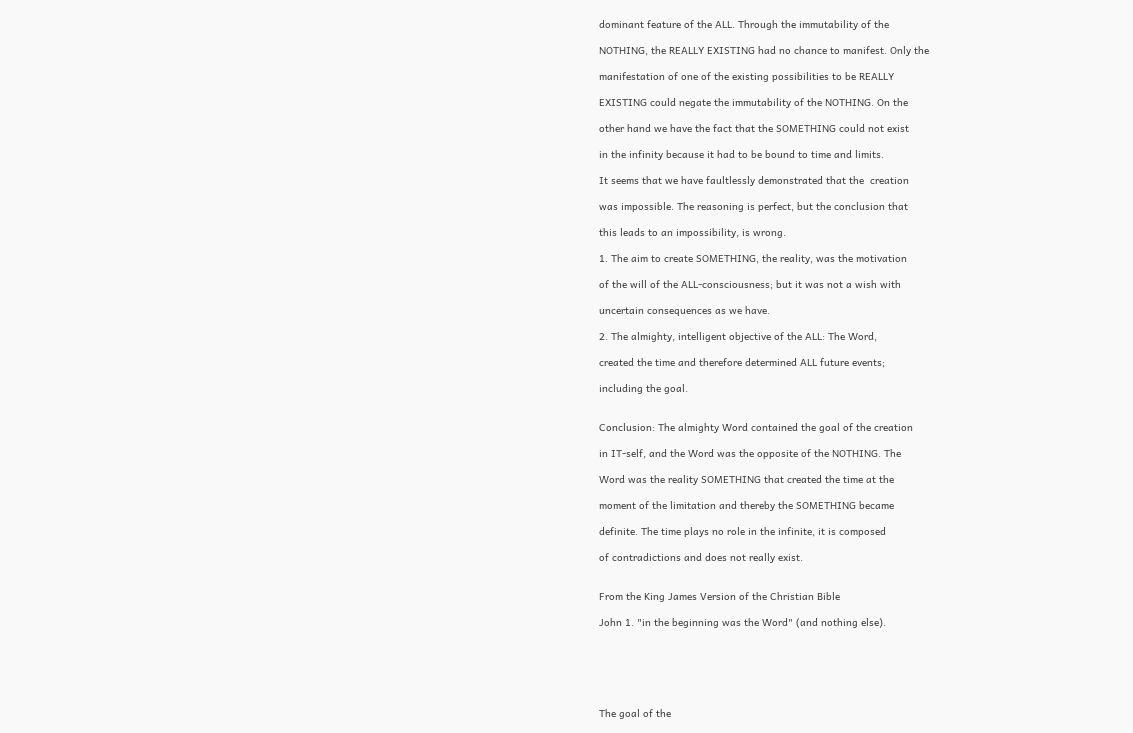dominant feature of the ALL. Through the immutability of the

NOTHING, the REALLY EXISTING had no chance to manifest. Only the

manifestation of one of the existing possibilities to be REALLY

EXISTING could negate the immutability of the NOTHING. On the

other hand we have the fact that the SOMETHING could not exist

in the infinity because it had to be bound to time and limits.

It seems that we have faultlessly demonstrated that the  creation

was impossible. The reasoning is perfect, but the conclusion that

this leads to an impossibility, is wrong.

1. The aim to create SOMETHING, the reality, was the motivation

of the will of the ALL-consciousness; but it was not a wish with

uncertain consequences as we have.

2. The almighty, intelligent objective of the ALL: The Word,

created the time and therefore determined ALL future events;

including the goal.


Conclusion: The almighty Word contained the goal of the creation

in IT-self, and the Word was the opposite of the NOTHING. The

Word was the reality SOMETHING that created the time at the

moment of the limitation and thereby the SOMETHING became

definite. The time plays no role in the infinite, it is composed

of contradictions and does not really exist.


From the King James Version of the Christian Bible

John 1. "in the beginning was the Word" (and nothing else).






The goal of the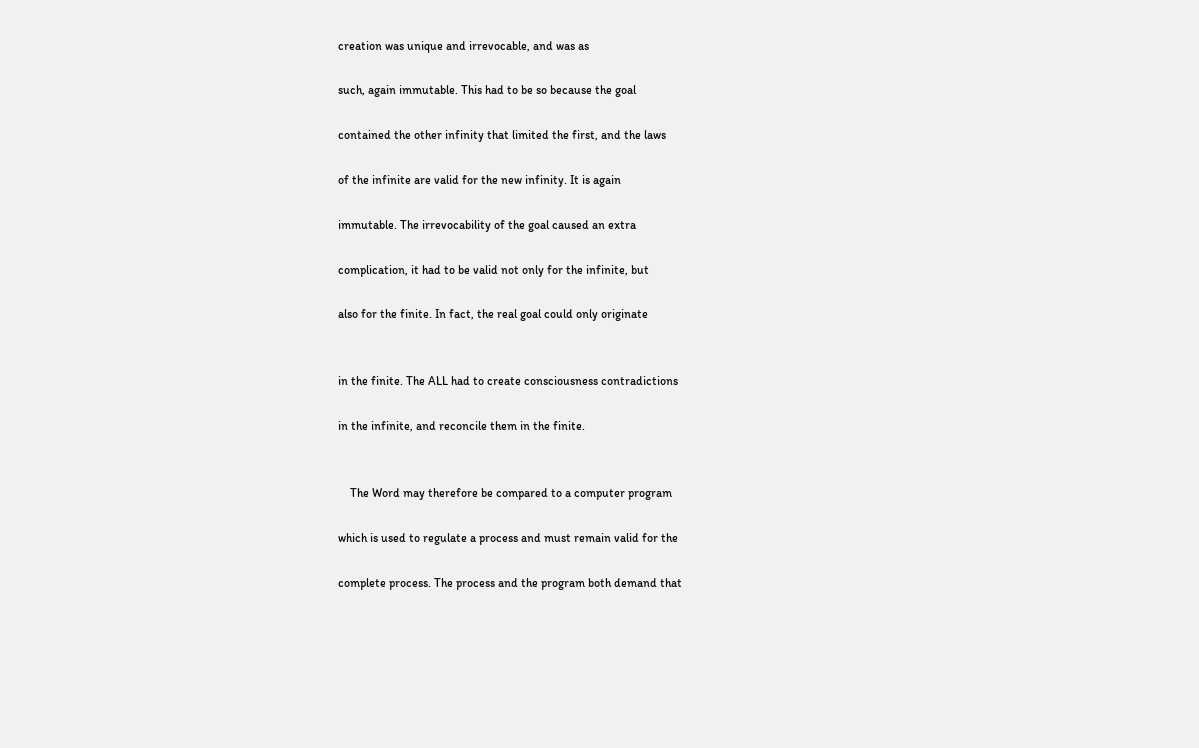creation was unique and irrevocable, and was as

such, again immutable. This had to be so because the goal

contained the other infinity that limited the first, and the laws

of the infinite are valid for the new infinity. It is again

immutable. The irrevocability of the goal caused an extra

complication, it had to be valid not only for the infinite, but

also for the finite. In fact, the real goal could only originate


in the finite. The ALL had to create consciousness contradictions

in the infinite, and reconcile them in the finite.


    The Word may therefore be compared to a computer program

which is used to regulate a process and must remain valid for the

complete process. The process and the program both demand that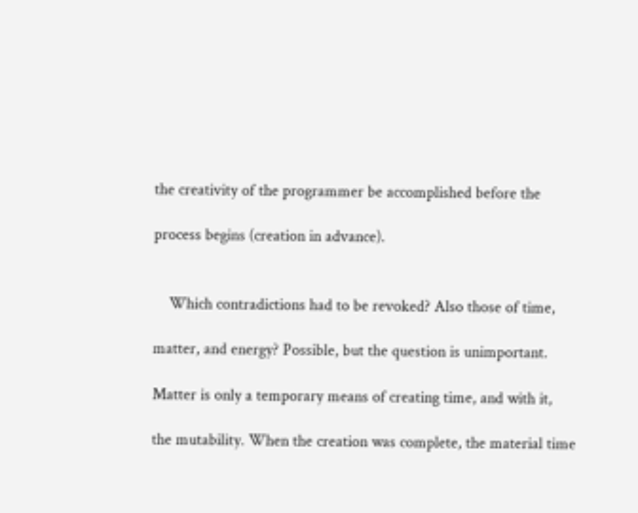the creativity of the programmer be accomplished before the

process begins (creation in advance).


    Which contradictions had to be revoked? Also those of time,

matter, and energy? Possible, but the question is unimportant.

Matter is only a temporary means of creating time, and with it,

the mutability. When the creation was complete, the material time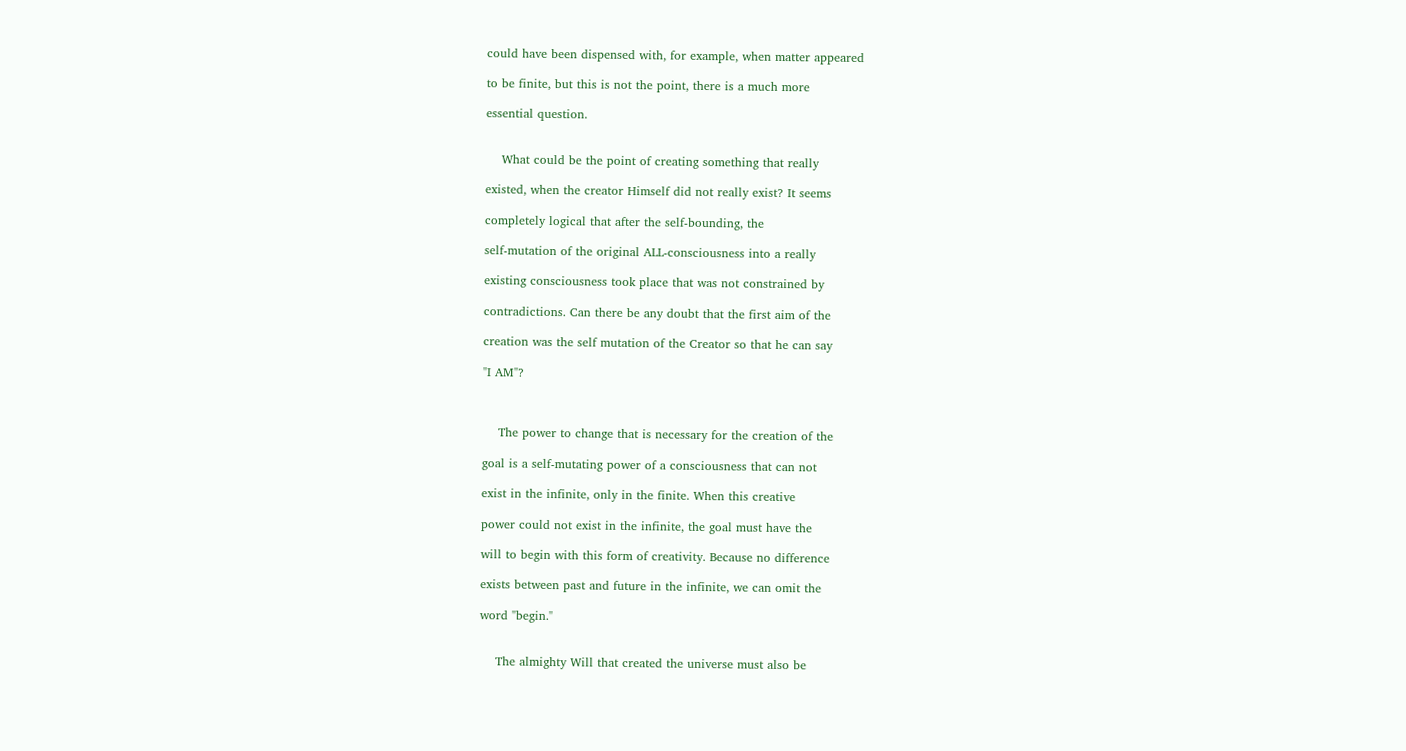could have been dispensed with, for example, when matter appeared

to be finite, but this is not the point, there is a much more

essential question.


    What could be the point of creating something that really

existed, when the creator Himself did not really exist? It seems

completely logical that after the self-bounding, the

self-mutation of the original ALL-consciousness into a really

existing consciousness took place that was not constrained by

contradictions. Can there be any doubt that the first aim of the

creation was the self mutation of the Creator so that he can say

"I AM"?



    The power to change that is necessary for the creation of the

goal is a self-mutating power of a consciousness that can not

exist in the infinite, only in the finite. When this creative

power could not exist in the infinite, the goal must have the

will to begin with this form of creativity. Because no difference

exists between past and future in the infinite, we can omit the

word "begin."


    The almighty Will that created the universe must also be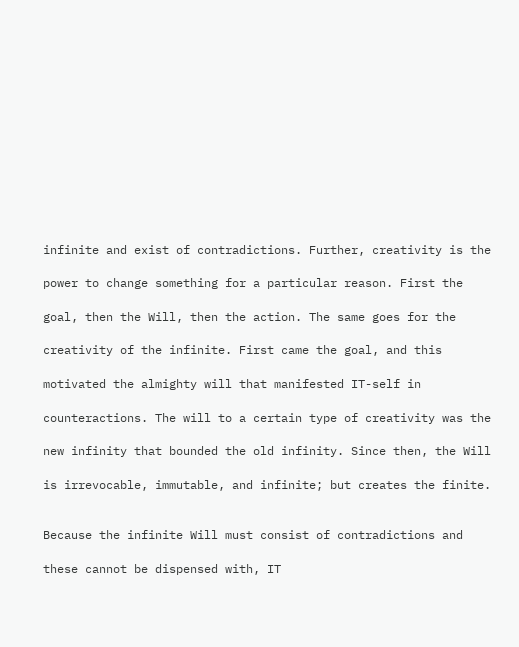infinite and exist of contradictions. Further, creativity is the

power to change something for a particular reason. First the

goal, then the Will, then the action. The same goes for the

creativity of the infinite. First came the goal, and this

motivated the almighty will that manifested IT-self in

counteractions. The will to a certain type of creativity was the

new infinity that bounded the old infinity. Since then, the Will

is irrevocable, immutable, and infinite; but creates the finite.


Because the infinite Will must consist of contradictions and

these cannot be dispensed with, IT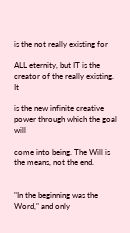is the not really existing for

ALL eternity, but IT is the creator of the really existing. It

is the new infinite creative power through which the goal will

come into being. The Will is the means, not the end.


"In the beginning was the Word," and only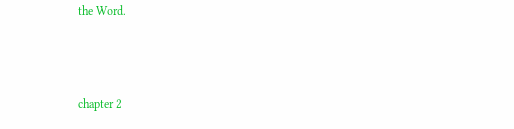the Word.



chapter 2